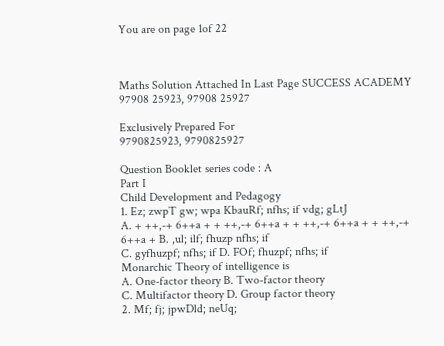You are on page 1of 22



Maths Solution Attached In Last Page SUCCESS ACADEMY 97908 25923, 97908 25927

Exclusively Prepared For
9790825923, 9790825927

Question Booklet series code : A
Part I
Child Development and Pedagogy
1. Ez; zwpT gw; wpa KbauRf; nfhs; if vdg; gLtJ
A. + ++,-+ 6++a + + ++,-+ 6++a + + ++,-+ 6++a + + ++,-+ 6++a + B. ,ul; ilf; fhuzp nfhs; if
C. gyfhuzpf; nfhs; if D. FOf; fhuzpf; nfhs; if
Monarchic Theory of intelligence is
A. One-factor theory B. Two-factor theory
C. Multifactor theory D. Group factor theory
2. Mf; fj; jpwDld; neUq;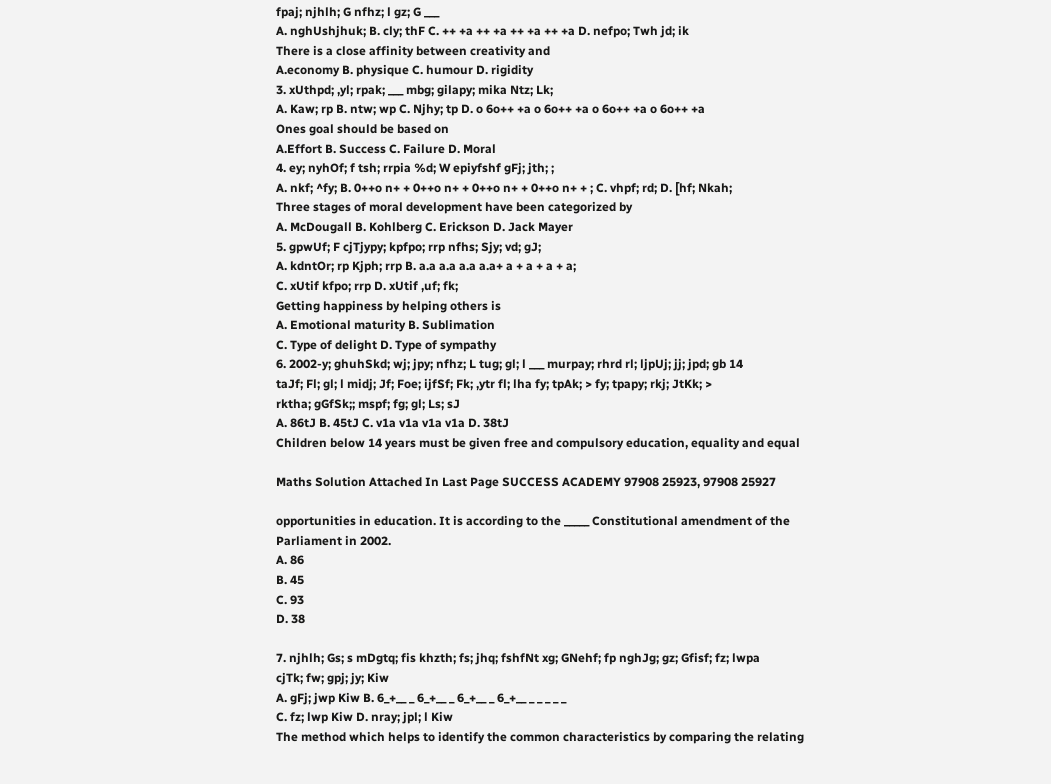fpaj; njhlh; G nfhz; l gz; G ___
A. nghUshjhuk; B. cly; thF C. ++ +a ++ +a ++ +a ++ +a D. nefpo; Twh jd; ik
There is a close affinity between creativity and
A.economy B. physique C. humour D. rigidity
3. xUthpd; ,yl; rpak; ___ mbg; gilapy; mika Ntz; Lk;
A. Kaw; rp B. ntw; wp C. Njhy; tp D. o 6o++ +a o 6o++ +a o 6o++ +a o 6o++ +a
Ones goal should be based on
A.Effort B. Success C. Failure D. Moral
4. ey; nyhOf; f tsh; rrpia %d; W epiyfshf gFj; jth; ;
A. nkf; ^fy; B. 0++o n+ + 0++o n+ + 0++o n+ + 0++o n+ + ; C. vhpf; rd; D. [hf; Nkah;
Three stages of moral development have been categorized by
A. McDougall B. Kohlberg C. Erickson D. Jack Mayer
5. gpwUf; F cjTjypy; kpfpo; rrp nfhs; Sjy; vd; gJ;
A. kdntOr; rp Kjph; rrp B. a.a a.a a.a a.a+ a + a + a + a;
C. xUtif kfpo; rrp D. xUtif ,uf; fk;
Getting happiness by helping others is
A. Emotional maturity B. Sublimation
C. Type of delight D. Type of sympathy
6. 2002-y; ghuhSkd; wj; jpy; nfhz; L tug; gl; l ___ murpay; rhrd rl; ljpUj; jj; jpd; gb 14
taJf; Fl; gl; l midj; Jf; Foe; ijfSf; Fk; ,ytr fl; lha fy; tpAk; > fy; tpapy; rkj; JtKk; >
rktha; gGfSk;; mspf; fg; gl; Ls; sJ
A. 86tJ B. 45tJ C. v1a v1a v1a v1a D. 38tJ
Children below 14 years must be given free and compulsory education, equality and equal

Maths Solution Attached In Last Page SUCCESS ACADEMY 97908 25923, 97908 25927

opportunities in education. It is according to the _____ Constitutional amendment of the
Parliament in 2002.
A. 86
B. 45
C. 93
D. 38

7. njhlh; Gs; s mDgtq; fis khzth; fs; jhq; fshfNt xg; GNehf; fp nghJg; gz; Gfisf; fz; lwpa
cjTk; fw; gpj; jy; Kiw
A. gFj; jwp Kiw B. 6_+__ _ 6_+__ _ 6_+__ _ 6_+__ _ _ _ _ _
C. fz; lwp Kiw D. nray; jpl; l Kiw
The method which helps to identify the common characteristics by comparing the relating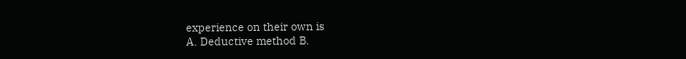experience on their own is
A. Deductive method B.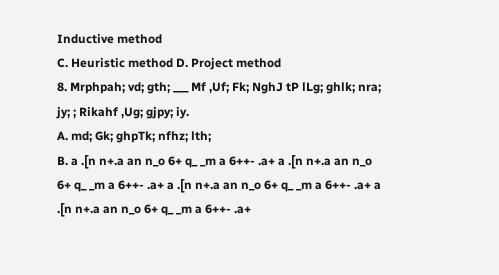Inductive method
C. Heuristic method D. Project method
8. Mrphpah; vd; gth; ___ Mf ,Uf; Fk; NghJ tP lLg; ghlk; nra; jy; ; Rikahf ,Ug; gjpy; iy.
A. md; Gk; ghpTk; nfhz; lth;
B. a .[n n+.a an n_o 6+ q_ _m a 6++- .a+ a .[n n+.a an n_o 6+ q_ _m a 6++- .a+ a .[n n+.a an n_o 6+ q_ _m a 6++- .a+ a .[n n+.a an n_o 6+ q_ _m a 6++- .a+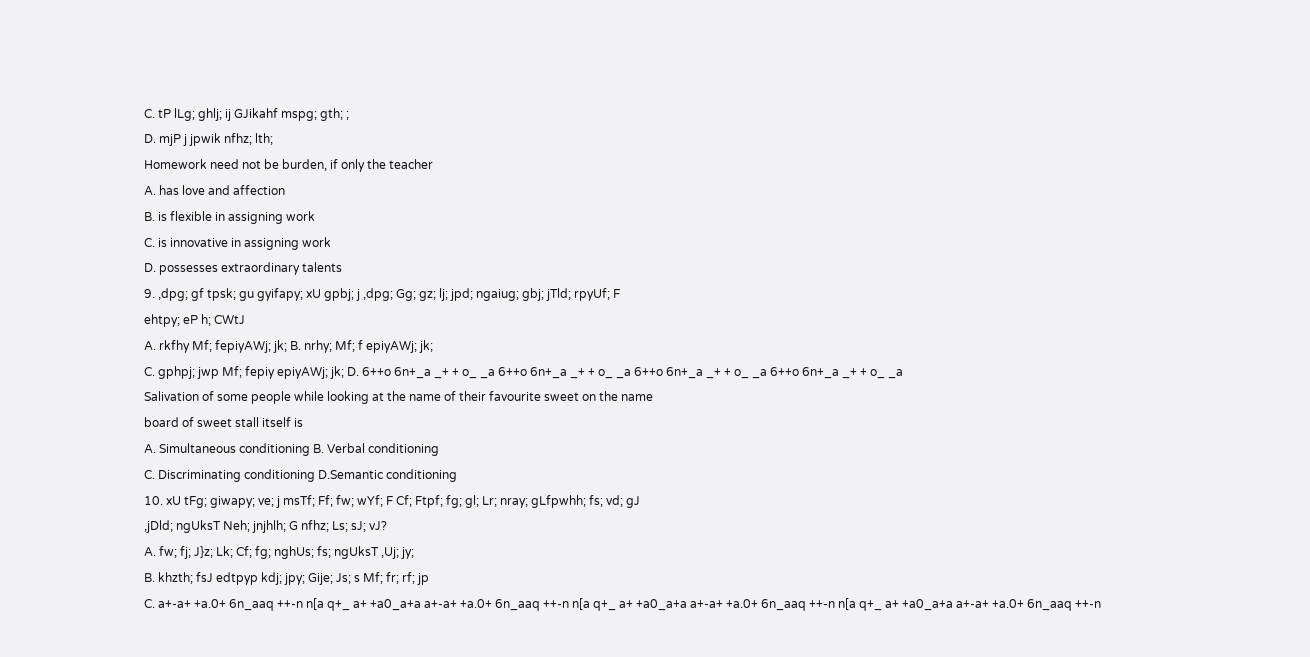C. tP lLg; ghlj; ij GJikahf mspg; gth; ;
D. mjP j jpwik nfhz; lth;
Homework need not be burden, if only the teacher
A. has love and affection
B. is flexible in assigning work
C. is innovative in assigning work
D. possesses extraordinary talents
9. ,dpg; gf tpsk; gu gyifapy; xU gpbj; j ,dpg; Gg; gz; lj; jpd; ngaiug; gbj; jTld; rpyUf; F
ehtpy; eP h; CWtJ
A. rkfhy Mf; fepiyAWj; jk; B. nrhy; Mf; f epiyAWj; jk;
C. gphpj; jwp Mf; fepiy epiyAWj; jk; D. 6++o 6n+_a _+ + o_ _a 6++o 6n+_a _+ + o_ _a 6++o 6n+_a _+ + o_ _a 6++o 6n+_a _+ + o_ _a
Salivation of some people while looking at the name of their favourite sweet on the name
board of sweet stall itself is
A. Simultaneous conditioning B. Verbal conditioning
C. Discriminating conditioning D.Semantic conditioning
10. xU tFg; giwapy; ve; j msTf; Ff; fw; wYf; F Cf; Ftpf; fg; gl; Lr; nray; gLfpwhh; fs; vd; gJ
,jDld; ngUksT Neh; jnjhlh; G nfhz; Ls; sJ; vJ?
A. fw; fj; J}z; Lk; Cf; fg; nghUs; fs; ngUksT ,Uj; jy;
B. khzth; fsJ edtpyp kdj; jpy; Gije; Js; s Mf; fr; rf; jp
C. a+-a+ +a.0+ 6n_aaq ++-n n[a q+_ a+ +a0_a+a a+-a+ +a.0+ 6n_aaq ++-n n[a q+_ a+ +a0_a+a a+-a+ +a.0+ 6n_aaq ++-n n[a q+_ a+ +a0_a+a a+-a+ +a.0+ 6n_aaq ++-n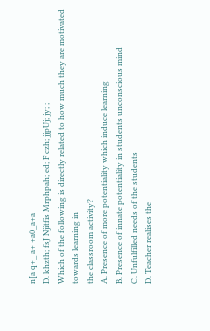n[a q+_ a+ +a0_a+a
D. khzth; fsJ Njitfis Mrphpah; ed; F czh; jjpUj; jy; ;
Which of the following is directly related to how much they are motivated towards learning in
the classroom activity?
A. Presence of more potentiality which induce learning
B. Presence of innate potentiality in students unconscious mind
C. Unfulfilled needs of the students
D. Teacher realises the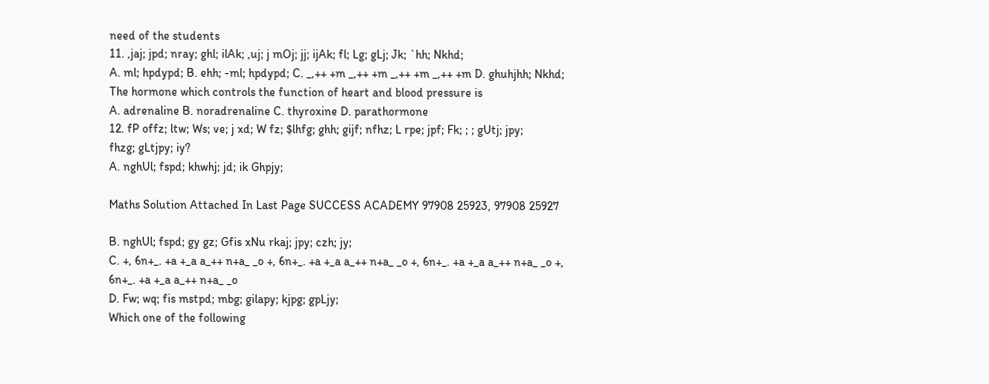need of the students
11. ,jaj; jpd; nray; ghl; ilAk; ,uj; j mOj; jj; ijAk; fl; Lg; gLj; Jk; `hh; Nkhd;
A. ml; hpdypd; B. ehh; -ml; hpdypd; C. _,++ +m _,++ +m _,++ +m _,++ +m D. ghuhjhh; Nkhd;
The hormone which controls the function of heart and blood pressure is
A. adrenaline B. noradrenaline C. thyroxine D. parathormone
12. fP offz; ltw; Ws; ve; j xd; W fz; $lhfg; ghh; gijf; nfhz; L rpe; jpf; Fk; ; ; gUtj; jpy;
fhzg; gLtjpy; iy?
A. nghUl; fspd; khwhj; jd; ik Ghpjy;

Maths Solution Attached In Last Page SUCCESS ACADEMY 97908 25923, 97908 25927

B. nghUl; fspd; gy gz; Gfis xNu rkaj; jpy; czh; jy;
C. +, 6n+_. +a +_a a_++ n+a_ _o +, 6n+_. +a +_a a_++ n+a_ _o +, 6n+_. +a +_a a_++ n+a_ _o +, 6n+_. +a +_a a_++ n+a_ _o
D. Fw; wq; fis mstpd; mbg; gilapy; kjpg; gpLjy;
Which one of the following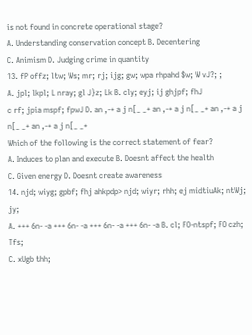is not found in concrete operational stage?
A. Understanding conservation concept B. Decentering
C. Animism D. Judging crime in quantity
13. fP offz; ltw; Ws; mr; rj; ijg; gw; wpa rhpahd $w; W vJ?; ;
A. jpl; lkpl; L nray; gl J}z; Lk B. cly; eyj; ij ghjpf; fhJ
c rf; jpia mspf; fpwJ D. an ,-+ a j n[_ _+ an ,-+ a j n[_ _+ an ,-+ a j n[_ _+ an ,-+ a j n[_ _+
Which of the following is the correct statement of fear?
A. Induces to plan and execute B. Doesnt affect the health
C. Given energy D. Doesnt create awareness
14. njd; wiyg; gpbf; fhj ahkpdp> njd; wiyr; rhh; ej midtiuAk; ntWj; jy;
A. +++ 6n- -a +++ 6n- -a +++ 6n- -a +++ 6n- -a B. cl; FO-ntspf; FO czh; Tfs;
C. xUgb thh;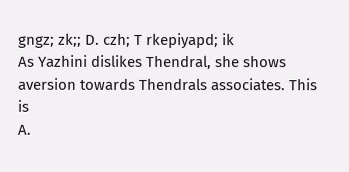gngz; zk;; D. czh; T rkepiyapd; ik
As Yazhini dislikes Thendral, she shows aversion towards Thendrals associates. This is
A.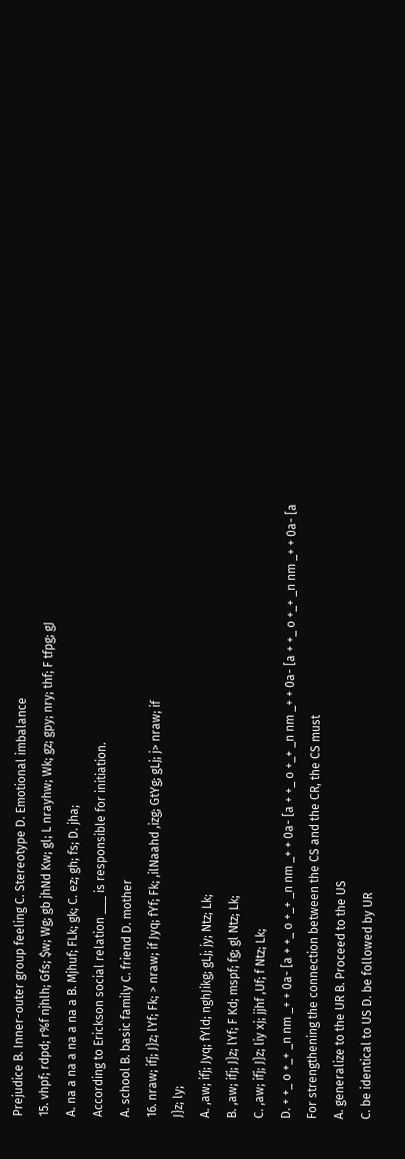Prejudice B. Inner-outer group feeling C. Stereotype D. Emotional imbalance
15. vhpf; rdpd; r%f njhlh; Gfs; $w; Wg; gb jhNd Kw; gl; L nrayhw; Wk; gz; gpy; nry; thf; F tfpg; gJ
A. na a na a na a na a B. Mjhuf; FLk; gk; C. ez; gh; fs; D. jha;
According to Erickson social relation ___ is responsible for initiation.
A. school B. basic family C. friend D. mother
16. nraw; ifj; J}z; lYf; Fk; > nraw; if Jyq; fYf; Fk; ,ilNaahd ,izg; GtYg; gLj; j> nraw; if
J}z; ly;
A. ,aw; ifj; Jyq; fYld; nghJikg; gLj; jy; Ntz; Lk;
B. ,aw; ifj; J}z; lYf; F Kd; mspf; fg; gl Ntz; Lk;
C. ,aw; ifj; J}z; liy xj; jjhf ,Uf; f Ntz; Lk;
D. + +_ o +_+ _n nm _+ + 0a- [a + +_ o +_+ _n nm _+ + 0a- [a + +_ o +_+ _n nm _+ + 0a- [a + +_ o +_+ _n nm _+ + 0a- [a
For strengthening the connection between the CS and the CR, the CS must
A. generalize to the UR B. Proceed to the US
C. be identical to US D. be followed by UR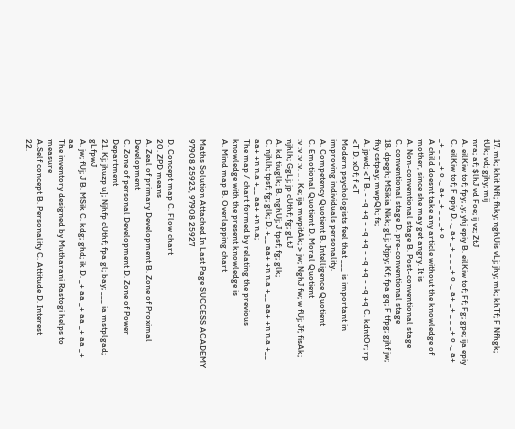17. mk; khit Nfl; fhky; nghUis vLj; jhy; mk; khTf; F Nfhgk; tUk; vd; gjhy; mij
nra; af; $lhJ vd Foe; ij vz; ZtJ
A. eilKiw tof; fpy; ,y; yhj epiy B. eilKiw tof; Ff; Fg; gpe; ija epiy
C. eilKiw tof; F epiy D. ._ a+ _+ _ _ _+ o ._ a+ _+ _ _ _+ o ._ a+ _+ _ _ _+ o ._ a+ _+ _ _ _+ o
A child doesnt take any article without the knowledge of mother, since she may get angry. It is
A. Non-conventional stage B. Post-conventional stage
C. conventional stage D. pre-conventional stage
18. dpegh; MSikia Nkk; gLj; Jtjpy; Kf; fpa gq; F tfpg; gjhf jw; fhy cstpay; mwpQh; fs;
A. jpwd; <T B. - -q +q - -q +q - -q +q - -q +q C. kdntOr; rp <T D. xOf; f <T
Modern psychologists feel that ___ is important in improving individuals personality.
A. Competency Quotient B. Intelligence Quotient
C. Emotional Quotient D. Moral Quotient
:v :v :v :v. .. . Ke; ija mwpitAk; > jw; NghJ fw; w fUj; Jf; fisAk; njhlh; GgLj; jp cUthf; fg; gLtJ
A. kd tiuglk; B. nghUj; J tpsf; fg; glk;
C. njhlh; tpsf; fg; glk; D. +__ aa+ +n n.a +__ aa+ +n n.a +__ aa+ +n n.a +__ aa+ +n n.a;
The map / chart formed by relating the previous knowledge with the present knowledge is
A. Mind map B. Overlapping chart

Maths Solution Attached In Last Page SUCCESS ACADEMY 97908 25923, 97908 25927

D. Concept map C. Flow chart
20. ZPD means
A. Zeal of primary Development B. Zone of Proximal Development
C. Zone of personal Development D. Zone of Power Department
21. Kj; jhuzp u]; Njhfp cUthf; fpa gl; bay; ___ ia mstplgad; gLfpwJ
A. jw; fUj; J B. MSik C. kdg; ghd; ik D. _+ aa _+ aa _+ aa _+ aa
The inventory designed by Mutharani Rastogi helps to measure
A.Self concept B. Personality C. Attitude D. Interest
22.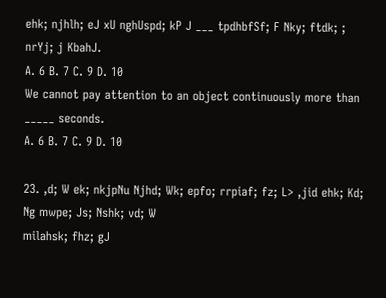ehk; njhlh; eJ xU nghUspd; kP J ___ tpdhbfSf; F Nky; ftdk; ; nrYj; j KbahJ.
A. 6 B. 7 C. 9 D. 10
We cannot pay attention to an object continuously more than _____ seconds.
A. 6 B. 7 C. 9 D. 10

23. ,d; W ek; nkjpNu Njhd; Wk; epfo; rrpiaf; fz; L> ,jid ehk; Kd; Ng mwpe; Js; Nshk; vd; W
milahsk; fhz; gJ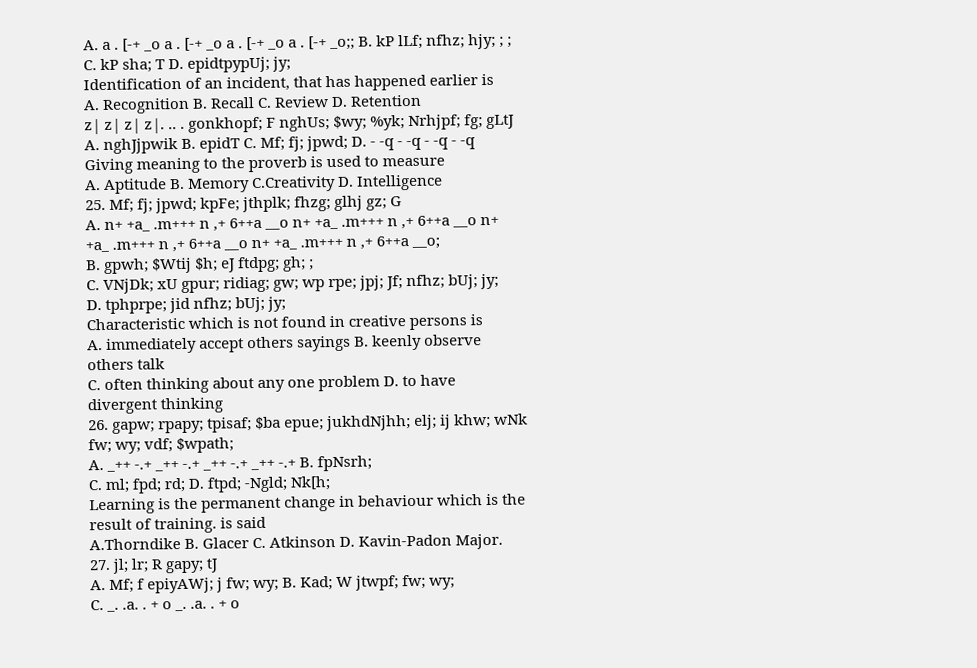A. a . [-+ _o a . [-+ _o a . [-+ _o a . [-+ _o;; B. kP lLf; nfhz; hjy; ; ;
C. kP sha; T D. epidtpypUj; jy;
Identification of an incident, that has happened earlier is
A. Recognition B. Recall C. Review D. Retention
z| z| z| z|. .. . gonkhopf; F nghUs; $wy; %yk; Nrhjpf; fg; gLtJ
A. nghJjpwik B. epidT C. Mf; fj; jpwd; D. - -q - -q - -q - -q
Giving meaning to the proverb is used to measure
A. Aptitude B. Memory C.Creativity D. Intelligence
25. Mf; fj; jpwd; kpFe; jthplk; fhzg; glhj gz; G
A. n+ +a_ .m+++ n ,+ 6++a __o n+ +a_ .m+++ n ,+ 6++a __o n+ +a_ .m+++ n ,+ 6++a __o n+ +a_ .m+++ n ,+ 6++a __o;
B. gpwh; $Wtij $h; eJ ftdpg; gh; ;
C. VNjDk; xU gpur; ridiag; gw; wp rpe; jpj; Jf; nfhz; bUj; jy;
D. tphprpe; jid nfhz; bUj; jy;
Characteristic which is not found in creative persons is
A. immediately accept others sayings B. keenly observe others talk
C. often thinking about any one problem D. to have divergent thinking
26. gapw; rpapy; tpisaf; $ba epue; jukhdNjhh; elj; ij khw; wNk fw; wy; vdf; $wpath;
A. _++ -.+ _++ -.+ _++ -.+ _++ -.+ B. fpNsrh;
C. ml; fpd; rd; D. ftpd; -Ngld; Nk[h;
Learning is the permanent change in behaviour which is the result of training. is said
A.Thorndike B. Glacer C. Atkinson D. Kavin-Padon Major.
27. jl; lr; R gapy; tJ
A. Mf; f epiyAWj; j fw; wy; B. Kad; W jtwpf; fw; wy;
C. _. .a. . + o _. .a. . + o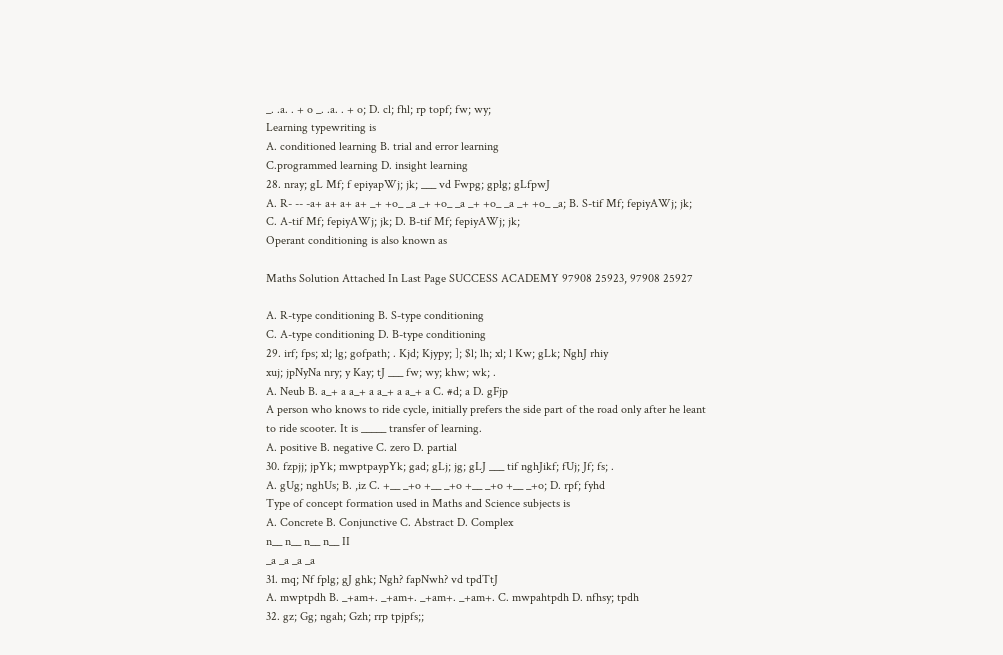_. .a. . + o _. .a. . + o; D. cl; fhl; rp topf; fw; wy;
Learning typewriting is
A. conditioned learning B. trial and error learning
C.programmed learning D. insight learning
28. nray; gL Mf; f epiyapWj; jk; ___ vd Fwpg; gplg; gLfpwJ
A. R- -- -a+ a+ a+ a+ _+ +o_ _a _+ +o_ _a _+ +o_ _a _+ +o_ _a; B. S-tif Mf; fepiyAWj; jk;
C. A-tif Mf; fepiyAWj; jk; D. B-tif Mf; fepiyAWj; jk;
Operant conditioning is also known as

Maths Solution Attached In Last Page SUCCESS ACADEMY 97908 25923, 97908 25927

A. R-type conditioning B. S-type conditioning
C. A-type conditioning D. B-type conditioning
29. irf; fps; xl; lg; gofpath; . Kjd; Kjypy; ]; $l; lh; xl; l Kw; gLk; NghJ rhiy
xuj; jpNyNa nry; y Kay; tJ ___ fw; wy; khw; wk; .
A. Neub B. a_+ a a_+ a a_+ a a_+ a C. #d; a D. gFjp
A person who knows to ride cycle, initially prefers the side part of the road only after he leant
to ride scooter. It is _____ transfer of learning.
A. positive B. negative C. zero D. partial
30. fzpjj; jpYk; mwptpaypYk; gad; gLj; jg; gLJ ___ tif nghJikf; fUj; Jf; fs; .
A. gUg; nghUs; B. ,iz C. +__ _+o +__ _+o +__ _+o +__ _+o; D. rpf; fyhd
Type of concept formation used in Maths and Science subjects is
A. Concrete B. Conjunctive C. Abstract D. Complex
n__ n__ n__ n__ II
_a _a _a _a
31. mq; Nf fplg; gJ ghk; Ngh? fapNwh? vd tpdTtJ
A. mwptpdh B. _+am+. _+am+. _+am+. _+am+. C. mwpahtpdh D. nfhsy; tpdh
32. gz; Gg; ngah; Gzh; rrp tpjpfs;;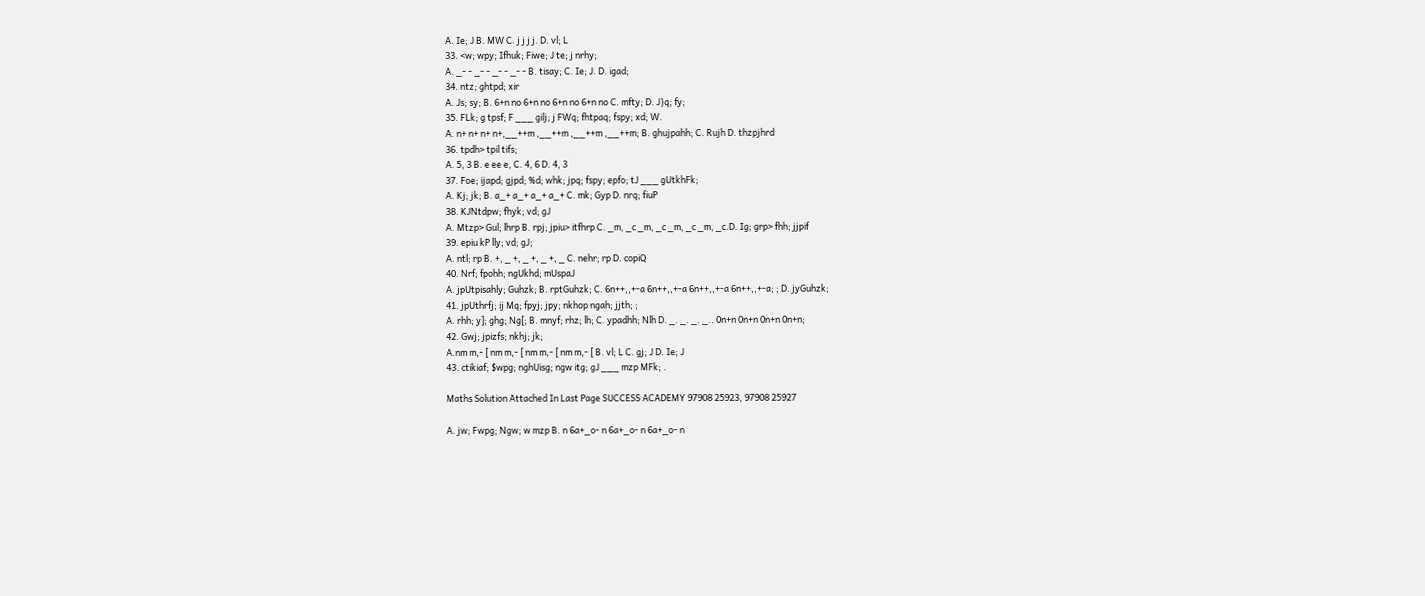A. Ie; J B. MW C. j j j j. D. vl; L
33. <w; wpy; Ifhuk; Fiwe; J te; j nrhy;
A. _- - _- - _- - _- - B. tisay; C. Ie; J. D. igad;
34. ntz; ghtpd; xir
A. Js; sy; B. 6+n no 6+n no 6+n no 6+n no C. mfty; D. J}q; fy;
35. FLk; g tpsf; F ___ gilj; j FWq; fhtpaq; fspy; xd; W.
A. n+ n+ n+ n+,__++m ,__++m ,__++m ,__++m; B. ghujpahh; C. Rujh D. thzpjhrd
36. tpdh> tpil tifs;
A. 5, 3 B. e ee e, C. 4, 6 D. 4, 3
37. Foe; ijapd; gjpd; %d; whk; jpq; fspy; epfo; tJ ___ gUtkhFk;
A. Kj; jk; B. a_+ a_+ a_+ a_+ C. mk; Gyp D. nrq; fiuP
38. KJNtdpw; fhyk; vd; gJ
A. Mtzp> Gul; lhrp B. rpj; jpiu> itfhrp C. _m, _c _m, _c _m, _c _m, _c.D. Ig; grp> fhh; jjpif
39. epiu kP lly; vd; gJ;
A. ntl; rp B. +, _ +, _ +, _ +, _ C. nehr; rp D. copiQ
40. Nrf; fpohh; ngUkhd; mUspaJ
A. jpUtpisahly; Guhzk; B. rptGuhzk; C. 6n++,,+-a 6n++,,+-a 6n++,,+-a 6n++,,+-a; ; D. jyGuhzk;
41. jpUthrfj; ij Mq; fpyj; jpy; nkhop ngah; jjth; ;
A. rhh; y]; ghg; Ng[; B. mnyf; rhz; lh; C. ypadhh; Nlh D. _. _. _. _.. 0n+n 0n+n 0n+n 0n+n;
42. Gwj; jpizfs; nkhj; jk;
A.nm m,- [ nm m,- [ nm m,- [ nm m,- [ B. vl; L C. gj; J D. Ie; J
43. ctikiaf; $wpg; nghUisg; ngw itg; gJ ___ mzp MFk; .

Maths Solution Attached In Last Page SUCCESS ACADEMY 97908 25923, 97908 25927

A. jw; Fwpg; Ngw; w mzp B. n 6a+_o- n 6a+_o- n 6a+_o- n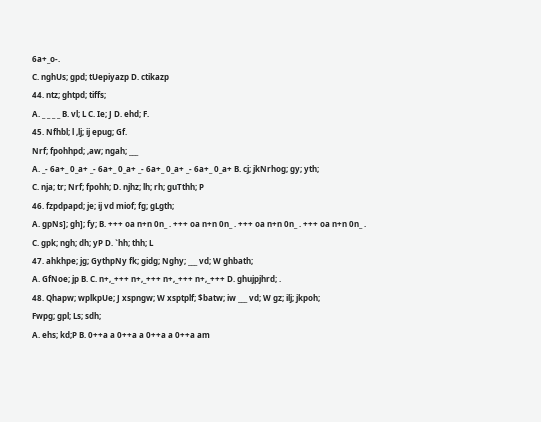6a+_o-.
C. nghUs; gpd; tUepiyazp D. ctikazp
44. ntz; ghtpd; tiffs;
A. _ _ _ _ B. vl; L C. Ie; J D. ehd; F.
45. Nfhbl; l ,lj; ij epug; Gf.
Nrf; fpohhpd; ,aw; ngah; ___
A. _- 6a+_ 0_a+ _- 6a+_ 0_a+ _- 6a+_ 0_a+ _- 6a+_ 0_a+ B. cj; jkNrhog; gy; yth;
C. nja; tr; Nrf; fpohh; D. njhz; lh; rh; guTthh; P
46. fzpdpapd; je; ij vd miof; fg; gLgth;
A. gpNs]; gh]; fy; B. +++ oa n+n 0n_ . +++ oa n+n 0n_ . +++ oa n+n 0n_ . +++ oa n+n 0n_ .
C. gpk; ngh; dh; yP D. `hh; thh; L
47. ahkhpe; jg; GythpNy fk; gidg; Nghy; ___ vd; W ghbath;
A. GfNoe; jp B. C. n+,_+++ n+,_+++ n+,_+++ n+,_+++ D. ghujpjhrd; .
48. Qhapw; wplkpUe; J xspngw; W xsptplf; $batw; iw ___ vd; W gz; ilj; jkpoh;
Fwpg; gpl; Ls; sdh;
A. ehs; kd;P B. 0++a a 0++a a 0++a a 0++a am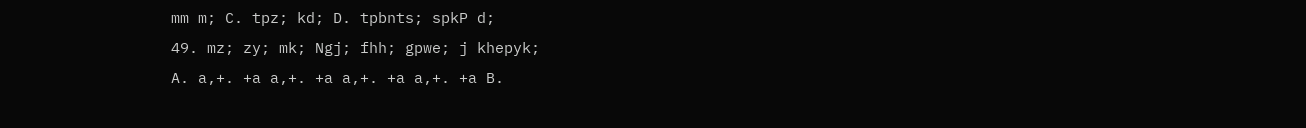mm m; C. tpz; kd; D. tpbnts; spkP d;
49. mz; zy; mk; Ngj; fhh; gpwe; j khepyk;
A. a,+. +a a,+. +a a,+. +a a,+. +a B.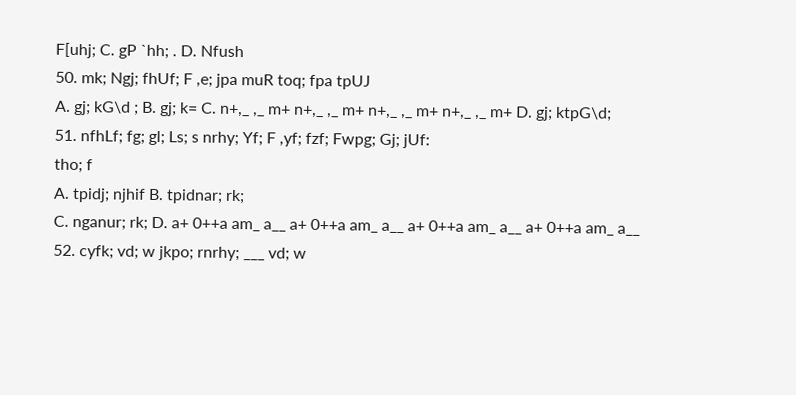F[uhj; C. gP `hh; . D. Nfush
50. mk; Ngj; fhUf; F ,e; jpa muR toq; fpa tpUJ
A. gj; kG\d ; B. gj; k= C. n+,_ ,_ m+ n+,_ ,_ m+ n+,_ ,_ m+ n+,_ ,_ m+ D. gj; ktpG\d;
51. nfhLf; fg; gl; Ls; s nrhy; Yf; F ,yf; fzf; Fwpg; Gj; jUf:
tho; f
A. tpidj; njhif B. tpidnar; rk;
C. nganur; rk; D. a+ 0++a am_ a__ a+ 0++a am_ a__ a+ 0++a am_ a__ a+ 0++a am_ a__
52. cyfk; vd; w jkpo; rnrhy; ___ vd; w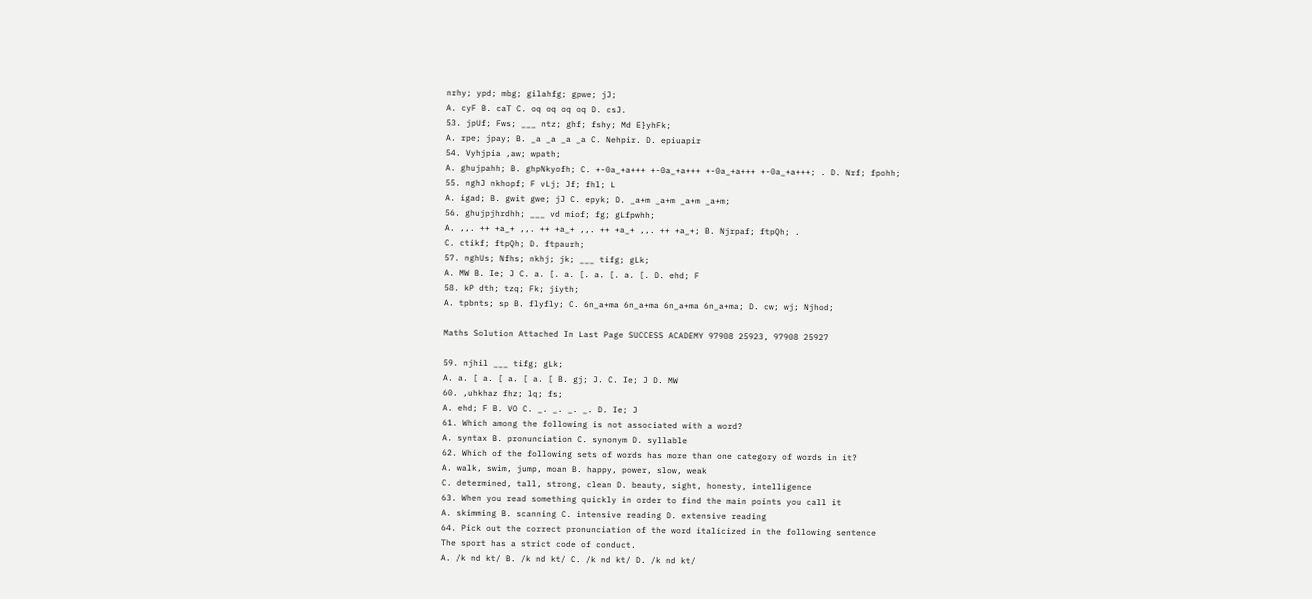nrhy; ypd; mbg; gilahfg; gpwe; jJ;
A. cyF B. caT C. oq oq oq oq D. csJ.
53. jpUf; Fws; ___ ntz; ghf; fshy; Md E}yhFk;
A. rpe; jpay; B. _a _a _a _a C. Nehpir. D. epiuapir
54. Vyhjpia ,aw; wpath;
A. ghujpahh; B. ghpNkyofh; C. +-0a_+a+++ +-0a_+a+++ +-0a_+a+++ +-0a_+a+++; . D. Nrf; fpohh;
55. nghJ nkhopf; F vLj; Jf; fhl; L
A. igad; B. gwit gwe; jJ C. epyk; D. _a+m _a+m _a+m _a+m;
56. ghujpjhrdhh; ___ vd miof; fg; gLfpwhh;
A. ,,. ++ +a_+ ,,. ++ +a_+ ,,. ++ +a_+ ,,. ++ +a_+; B. Njrpaf; ftpQh; .
C. ctikf; ftpQh; D. ftpaurh;
57. nghUs; Nfhs; nkhj; jk; ___ tifg; gLk;
A. MW B. Ie; J C. a. [. a. [. a. [. a. [. D. ehd; F
58. kP dth; tzq; Fk; jiyth;
A. tpbnts; sp B. flyfly; C. 6n_a+ma 6n_a+ma 6n_a+ma 6n_a+ma; D. cw; wj; Njhod;

Maths Solution Attached In Last Page SUCCESS ACADEMY 97908 25923, 97908 25927

59. njhil ___ tifg; gLk;
A. a. [ a. [ a. [ a. [ B. gj; J. C. Ie; J D. MW
60. ,uhkhaz fhz; lq; fs;
A. ehd; F B. VO C. _. _. _. _. D. Ie; J
61. Which among the following is not associated with a word?
A. syntax B. pronunciation C. synonym D. syllable
62. Which of the following sets of words has more than one category of words in it?
A. walk, swim, jump, moan B. happy, power, slow, weak
C. determined, tall, strong, clean D. beauty, sight, honesty, intelligence
63. When you read something quickly in order to find the main points you call it
A. skimming B. scanning C. intensive reading D. extensive reading
64. Pick out the correct pronunciation of the word italicized in the following sentence
The sport has a strict code of conduct.
A. /k nd kt/ B. /k nd kt/ C. /k nd kt/ D. /k nd kt/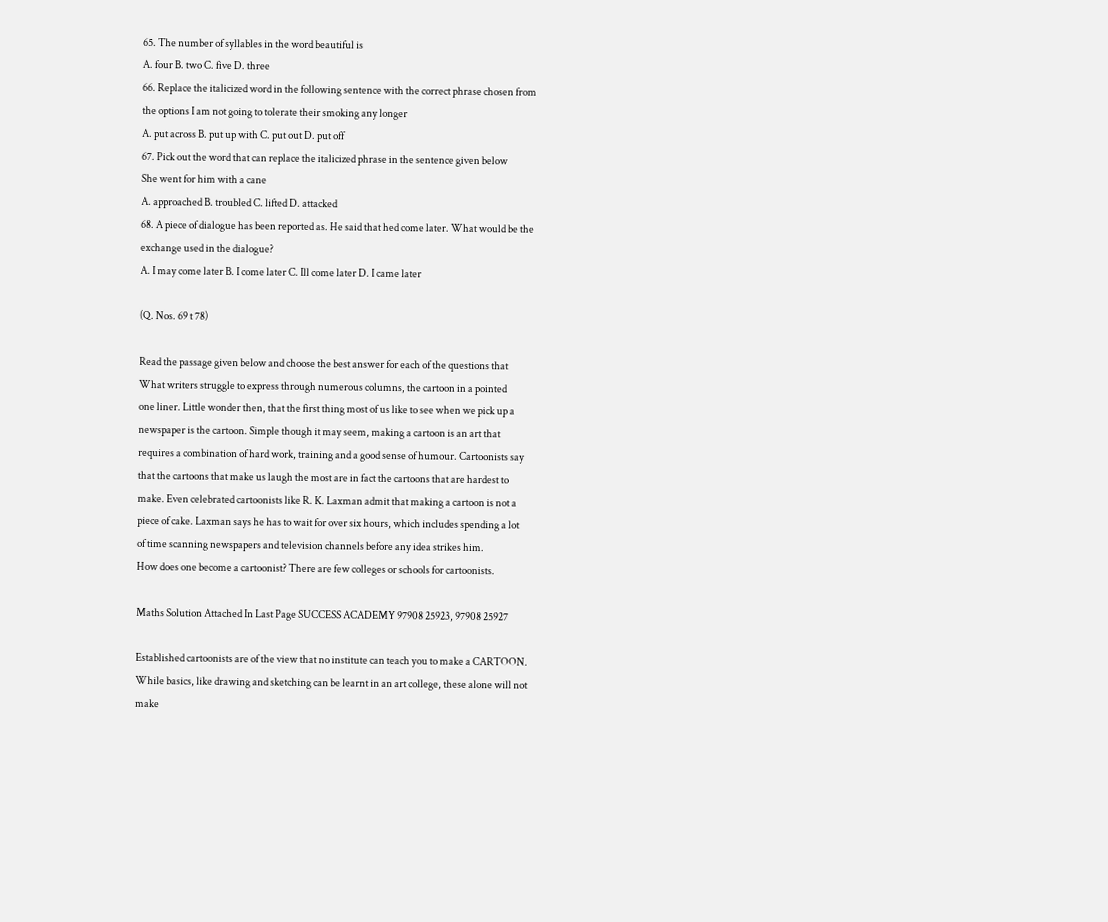65. The number of syllables in the word beautiful is
A. four B. two C. five D. three
66. Replace the italicized word in the following sentence with the correct phrase chosen from
the options I am not going to tolerate their smoking any longer
A. put across B. put up with C. put out D. put off
67. Pick out the word that can replace the italicized phrase in the sentence given below
She went for him with a cane
A. approached B. troubled C. lifted D. attacked
68. A piece of dialogue has been reported as. He said that hed come later. What would be the
exchange used in the dialogue?
A. I may come later B. I come later C. Ill come later D. I came later

(Q. Nos. 69 t 78)

Read the passage given below and choose the best answer for each of the questions that
What writers struggle to express through numerous columns, the cartoon in a pointed
one liner. Little wonder then, that the first thing most of us like to see when we pick up a
newspaper is the cartoon. Simple though it may seem, making a cartoon is an art that
requires a combination of hard work, training and a good sense of humour. Cartoonists say
that the cartoons that make us laugh the most are in fact the cartoons that are hardest to
make. Even celebrated cartoonists like R. K. Laxman admit that making a cartoon is not a
piece of cake. Laxman says he has to wait for over six hours, which includes spending a lot
of time scanning newspapers and television channels before any idea strikes him.
How does one become a cartoonist? There are few colleges or schools for cartoonists.

Maths Solution Attached In Last Page SUCCESS ACADEMY 97908 25923, 97908 25927

Established cartoonists are of the view that no institute can teach you to make a CARTOON.
While basics, like drawing and sketching can be learnt in an art college, these alone will not
make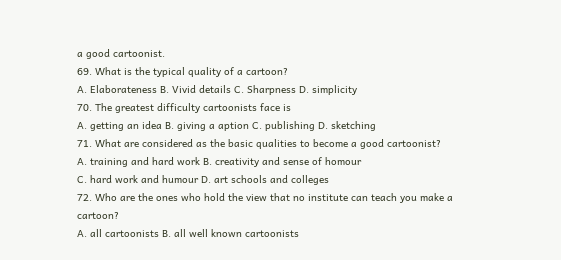a good cartoonist.
69. What is the typical quality of a cartoon?
A. Elaborateness B. Vivid details C. Sharpness D. simplicity
70. The greatest difficulty cartoonists face is
A. getting an idea B. giving a aption C. publishing D. sketching
71. What are considered as the basic qualities to become a good cartoonist?
A. training and hard work B. creativity and sense of homour
C. hard work and humour D. art schools and colleges
72. Who are the ones who hold the view that no institute can teach you make a cartoon?
A. all cartoonists B. all well known cartoonists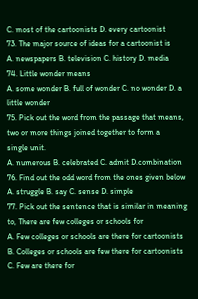C. most of the cartoonists D. every cartoonist
73. The major source of ideas for a cartoonist is
A. newspapers B. television C. history D. media
74. Little wonder means
A. some wonder B. full of wonder C. no wonder D. a little wonder
75. Pick out the word from the passage that means, two or more things joined together to form a
single unit.
A. numerous B. celebrated C. admit D.combination
76. Find out the odd word from the ones given below
A. struggle B. say C. sense D. simple
77. Pick out the sentence that is similar in meaning to, There are few colleges or schools for
A. Few colleges or schools are there for cartoonists
B. Colleges or schools are few there for cartoonists
C. Few are there for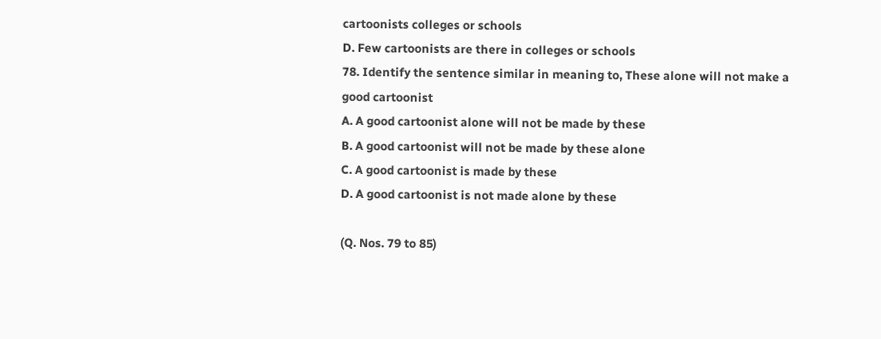cartoonists colleges or schools
D. Few cartoonists are there in colleges or schools
78. Identify the sentence similar in meaning to, These alone will not make a good cartoonist
A. A good cartoonist alone will not be made by these
B. A good cartoonist will not be made by these alone
C. A good cartoonist is made by these
D. A good cartoonist is not made alone by these

(Q. Nos. 79 to 85)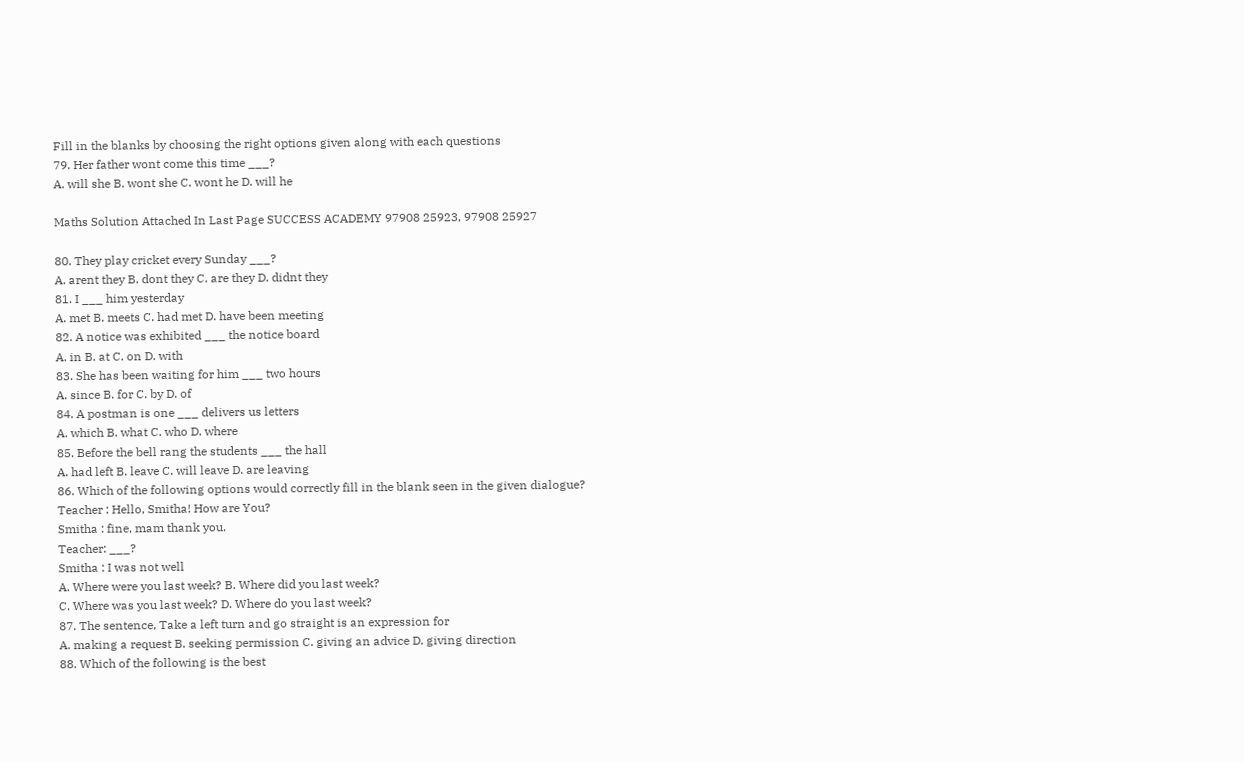Fill in the blanks by choosing the right options given along with each questions
79. Her father wont come this time ___?
A. will she B. wont she C. wont he D. will he

Maths Solution Attached In Last Page SUCCESS ACADEMY 97908 25923, 97908 25927

80. They play cricket every Sunday ___?
A. arent they B. dont they C. are they D. didnt they
81. I ___ him yesterday
A. met B. meets C. had met D. have been meeting
82. A notice was exhibited ___ the notice board
A. in B. at C. on D. with
83. She has been waiting for him ___ two hours
A. since B. for C. by D. of
84. A postman is one ___ delivers us letters
A. which B. what C. who D. where
85. Before the bell rang the students ___ the hall
A. had left B. leave C. will leave D. are leaving
86. Which of the following options would correctly fill in the blank seen in the given dialogue?
Teacher : Hello, Smitha! How are You?
Smitha : fine, mam thank you.
Teacher: ___?
Smitha : I was not well
A. Where were you last week? B. Where did you last week?
C. Where was you last week? D. Where do you last week?
87. The sentence, Take a left turn and go straight is an expression for
A. making a request B. seeking permission C. giving an advice D. giving direction
88. Which of the following is the best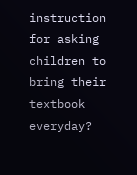instruction for asking children to bring their
textbook everyday?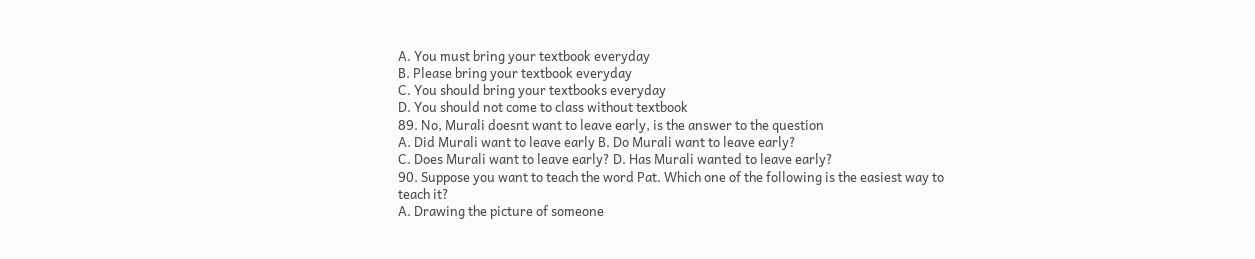A. You must bring your textbook everyday
B. Please bring your textbook everyday
C. You should bring your textbooks everyday
D. You should not come to class without textbook
89. No, Murali doesnt want to leave early, is the answer to the question
A. Did Murali want to leave early B. Do Murali want to leave early?
C. Does Murali want to leave early? D. Has Murali wanted to leave early?
90. Suppose you want to teach the word Pat. Which one of the following is the easiest way to
teach it?
A. Drawing the picture of someone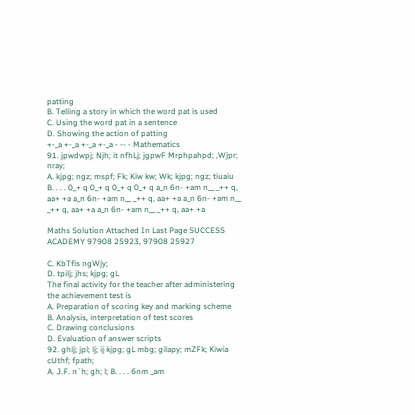patting
B. Telling a story in which the word pat is used
C. Using the word pat in a sentence
D. Showing the action of patting
+-_a +-_a +-_a +-_a - -- - Mathematics
91. jpwdwpj; Njh; it nfhLj; jgpwF Mrphpahpd; ,Wjpr; nray;
A. kjpg; ngz; mspf; Fk; Kiw kw; Wk; kjpg; ngz; tiuaiu
B. . . . 0_+ q 0_+ q 0_+ q 0_+ q a_n 6n- +am n__ _++ q, aa+ +a a_n 6n- +am n__ _++ q, aa+ +a a_n 6n- +am n__ _++ q, aa+ +a a_n 6n- +am n__ _++ q, aa+ +a

Maths Solution Attached In Last Page SUCCESS ACADEMY 97908 25923, 97908 25927

C. KbTfis ngWjy;
D. tpilj; jhs; kjpg; gL
The final activity for the teacher after administering the achievement test is
A. Preparation of scoring key and marking scheme
B. Analysis, interpretation of test scores
C. Drawing conclusions
D. Evaluation of answer scripts
92. ghlj; jpl; lj; ij kjpg; gL mbg; gilapy; mZFk; Kiwia cUthf; fpath;
A. J.F. n`h; gh; l; B. . . . 6nm _am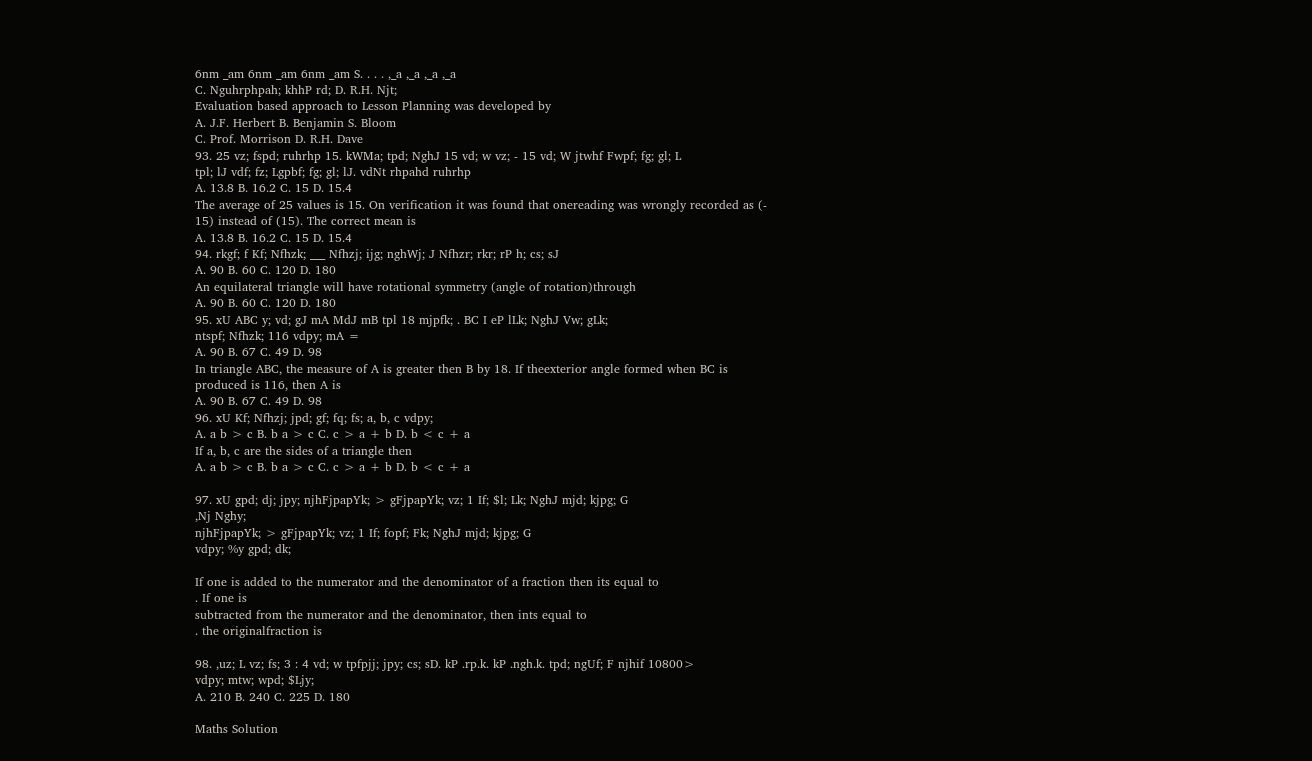6nm _am 6nm _am 6nm _am S. . . . ,_a ,_a ,_a ,_a
C. Nguhrphpah; khhP rd; D. R.H. Njt;
Evaluation based approach to Lesson Planning was developed by
A. J.F. Herbert B. Benjamin S. Bloom
C. Prof. Morrison D. R.H. Dave
93. 25 vz; fspd; ruhrhp 15. kWMa; tpd; NghJ 15 vd; w vz; - 15 vd; W jtwhf Fwpf; fg; gl; L
tpl; lJ vdf; fz; Lgpbf; fg; gl; lJ. vdNt rhpahd ruhrhp
A. 13.8 B. 16.2 C. 15 D. 15.4
The average of 25 values is 15. On verification it was found that onereading was wrongly recorded as (-
15) instead of (15). The correct mean is
A. 13.8 B. 16.2 C. 15 D. 15.4
94. rkgf; f Kf; Nfhzk; ___ Nfhzj; ijg; nghWj; J Nfhzr; rkr; rP h; cs; sJ
A. 90 B. 60 C. 120 D. 180
An equilateral triangle will have rotational symmetry (angle of rotation)through
A. 90 B. 60 C. 120 D. 180
95. xU ABC y; vd; gJ mA MdJ mB tpl 18 mjpfk; . BC I eP lLk; NghJ Vw; gLk;
ntspf; Nfhzk; 116 vdpy; mA =
A. 90 B. 67 C. 49 D. 98
In triangle ABC, the measure of A is greater then B by 18. If theexterior angle formed when BC is
produced is 116, then A is
A. 90 B. 67 C. 49 D. 98
96. xU Kf; Nfhzj; jpd; gf; fq; fs; a, b, c vdpy;
A. a b > c B. b a > c C. c > a + b D. b < c + a
If a, b, c are the sides of a triangle then
A. a b > c B. b a > c C. c > a + b D. b < c + a

97. xU gpd; dj; jpy; njhFjpapYk; > gFjpapYk; vz; 1 If; $l; Lk; NghJ mjd; kjpg; G
,Nj Nghy;
njhFjpapYk; > gFjpapYk; vz; 1 If; fopf; Fk; NghJ mjd; kjpg; G
vdpy; %y gpd; dk;

If one is added to the numerator and the denominator of a fraction then its equal to
. If one is
subtracted from the numerator and the denominator, then ints equal to
. the originalfraction is

98. ,uz; L vz; fs; 3 : 4 vd; w tpfpjj; jpy; cs; sD. kP .rp.k. kP .ngh.k. tpd; ngUf; F njhif 10800>
vdpy; mtw; wpd; $Ljy;
A. 210 B. 240 C. 225 D. 180

Maths Solution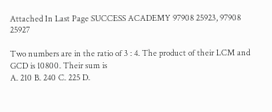Attached In Last Page SUCCESS ACADEMY 97908 25923, 97908 25927

Two numbers are in the ratio of 3 : 4. The product of their LCM and GCD is 10800. Their sum is
A. 210 B. 240 C. 225 D.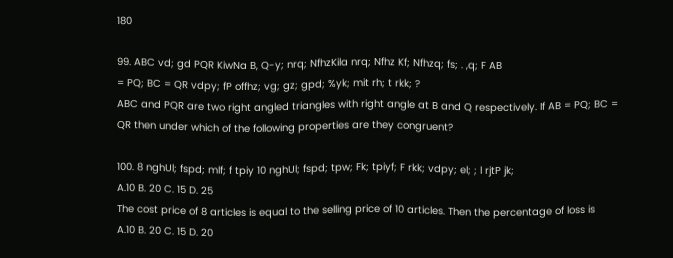180

99. ABC vd; gd PQR KiwNa B, Q-y; nrq; NfhzKila nrq; Nfhz Kf; Nfhzq; fs; . ,q; F AB
= PQ; BC = QR vdpy; fP offhz; vg; gz; gpd; %yk; mit rh; t rkk; ?
ABC and PQR are two right angled triangles with right angle at B and Q respectively. If AB = PQ; BC =
QR then under which of the following properties are they congruent?

100. 8 nghUl; fspd; mlf; f tpiy 10 nghUl; fspd; tpw; Fk; tpiyf; F rkk; vdpy; el; ; l rjtP jk;
A.10 B. 20 C. 15 D. 25
The cost price of 8 articles is equal to the selling price of 10 articles. Then the percentage of loss is
A.10 B. 20 C. 15 D. 20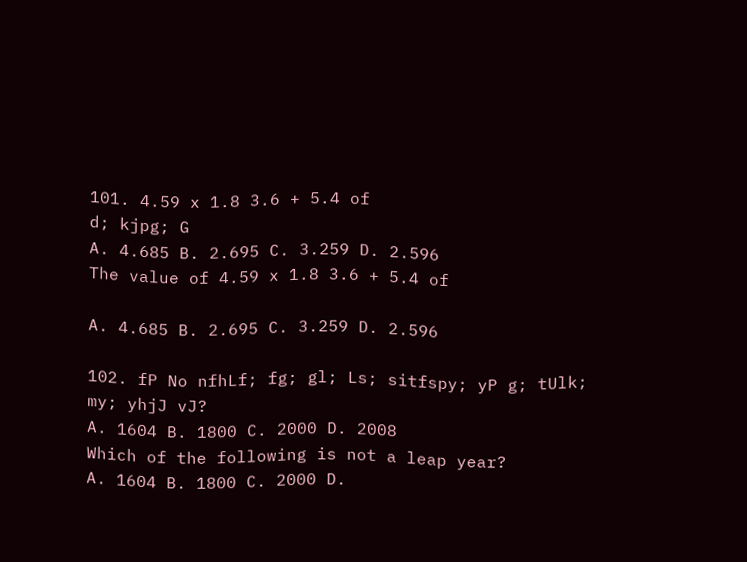101. 4.59 x 1.8 3.6 + 5.4 of
d; kjpg; G
A. 4.685 B. 2.695 C. 3.259 D. 2.596
The value of 4.59 x 1.8 3.6 + 5.4 of

A. 4.685 B. 2.695 C. 3.259 D. 2.596

102. fP No nfhLf; fg; gl; Ls; sitfspy; yP g; tUlk; my; yhjJ vJ?
A. 1604 B. 1800 C. 2000 D. 2008
Which of the following is not a leap year?
A. 1604 B. 1800 C. 2000 D.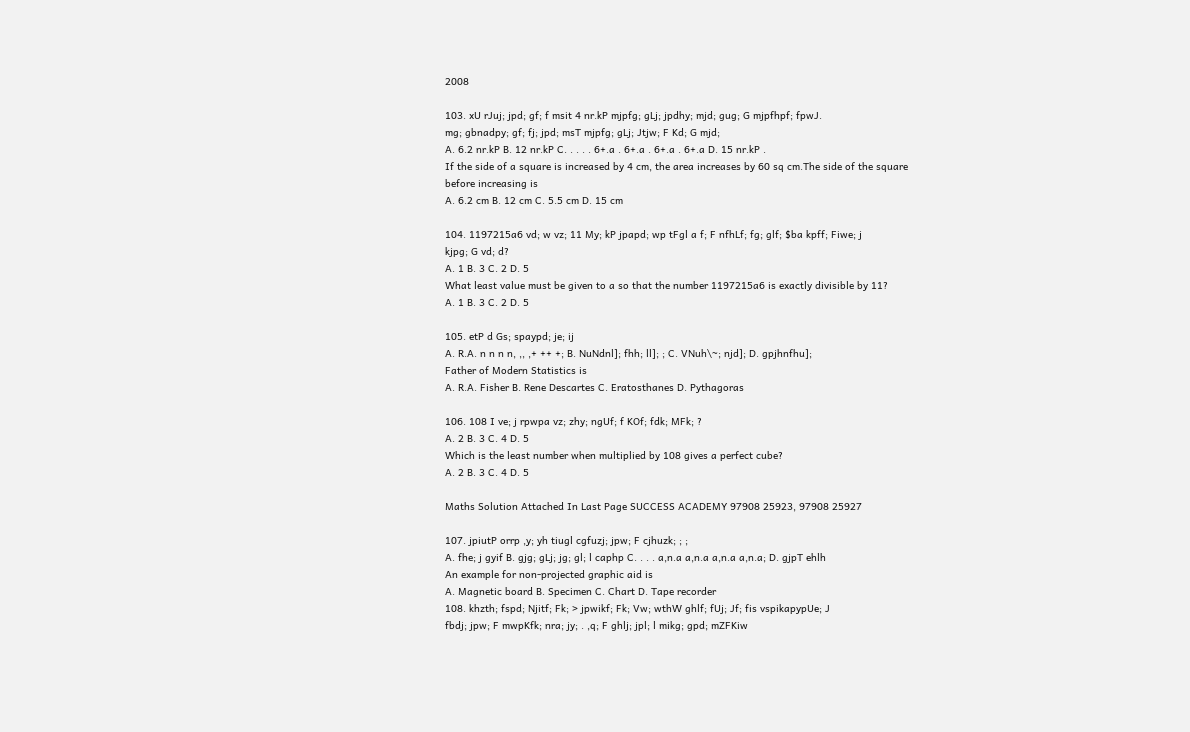2008

103. xU rJuj; jpd; gf; f msit 4 nr.kP mjpfg; gLj; jpdhy; mjd; gug; G mjpfhpf; fpwJ.
mg; gbnadpy; gf; fj; jpd; msT mjpfg; gLj; Jtjw; F Kd; G mjd;
A. 6.2 nr.kP B. 12 nr.kP C. . . . . 6+.a . 6+.a . 6+.a . 6+.a D. 15 nr.kP .
If the side of a square is increased by 4 cm, the area increases by 60 sq cm.The side of the square
before increasing is
A. 6.2 cm B. 12 cm C. 5.5 cm D. 15 cm

104. 1197215a6 vd; w vz; 11 My; kP jpapd; wp tFgl a f; F nfhLf; fg; glf; $ba kpff; Fiwe; j
kjpg; G vd; d?
A. 1 B. 3 C. 2 D. 5
What least value must be given to a so that the number 1197215a6 is exactly divisible by 11?
A. 1 B. 3 C. 2 D. 5

105. etP d Gs; spaypd; je; ij
A. R.A. n n n n, ,, ,+ ++ +; B. NuNdnl]; fhh; ll]; ; C. VNuh\~; njd]; D. gpjhnfhu];
Father of Modern Statistics is
A. R.A. Fisher B. Rene Descartes C. Eratosthanes D. Pythagoras

106. 108 I ve; j rpwpa vz; zhy; ngUf; f KOf; fdk; MFk; ?
A. 2 B. 3 C. 4 D. 5
Which is the least number when multiplied by 108 gives a perfect cube?
A. 2 B. 3 C. 4 D. 5

Maths Solution Attached In Last Page SUCCESS ACADEMY 97908 25923, 97908 25927

107. jpiutP orrp ,y; yh tiugl cgfuzj; jpw; F cjhuzk; ; ;
A. fhe; j gyif B. gjg; gLj; jg; gl; l caphp C. . . . a,n.a a,n.a a,n.a a,n.a; D. gjpT ehlh
An example for non-projected graphic aid is
A. Magnetic board B. Specimen C. Chart D. Tape recorder
108. khzth; fspd; Njitf; Fk; > jpwikf; Fk; Vw; wthW ghlf; fUj; Jf; fis vspikapypUe; J
fbdj; jpw; F mwpKfk; nra; jy; . ,q; F ghlj; jpl; l mikg; gpd; mZFKiw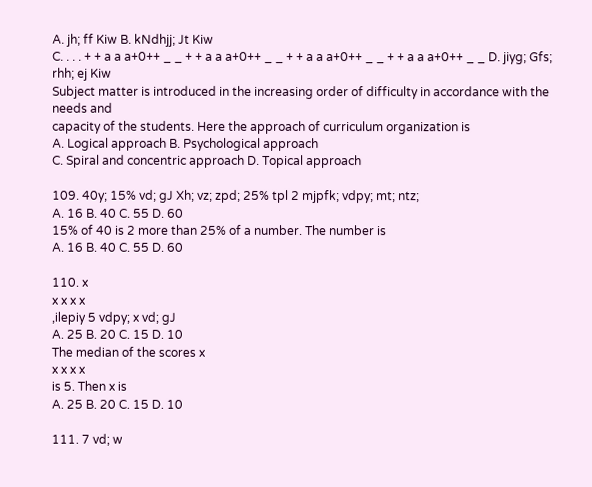A. jh; ff Kiw B. kNdhjj; Jt Kiw
C. . . . + + a a a+0++ _ _ + + a a a+0++ _ _ + + a a a+0++ _ _ + + a a a+0++ _ _ D. jiyg; Gfs; rhh; ej Kiw
Subject matter is introduced in the increasing order of difficulty in accordance with the needs and
capacity of the students. Here the approach of curriculum organization is
A. Logical approach B. Psychological approach
C. Spiral and concentric approach D. Topical approach

109. 40y; 15% vd; gJ Xh; vz; zpd; 25% tpl 2 mjpfk; vdpy; mt; ntz;
A. 16 B. 40 C. 55 D. 60
15% of 40 is 2 more than 25% of a number. The number is
A. 16 B. 40 C. 55 D. 60

110. x
x x x x
,ilepiy 5 vdpy; x vd; gJ
A. 25 B. 20 C. 15 D. 10
The median of the scores x
x x x x
is 5. Then x is
A. 25 B. 20 C. 15 D. 10

111. 7 vd; w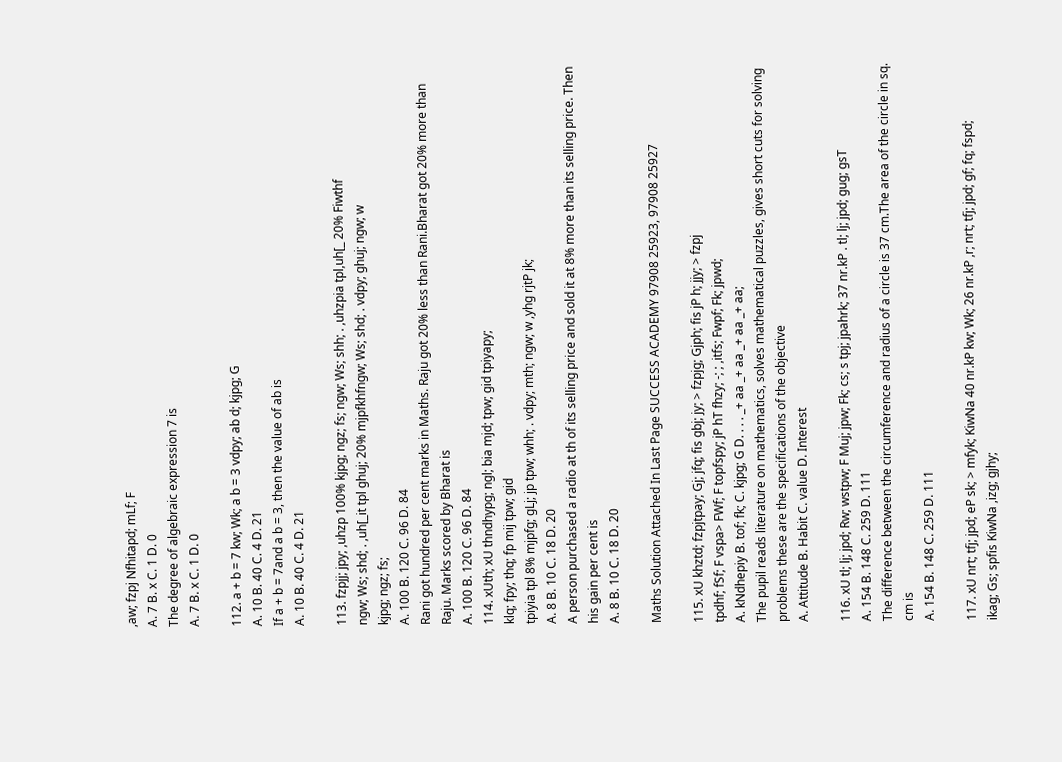,aw; fzpj Nfhitapd; mLf; F
A. 7 B. x C. 1 D. 0
The degree of algebraic expression 7 is
A. 7 B. x C. 1 D. 0

112. a + b = 7 kw; Wk; a b = 3 vdpy; ab d; kjpg; G
A. 10 B. 40 C. 4 D. 21
If a + b = 7and a b = 3, then the value of ab is
A. 10 B. 40 C. 4 D. 21

113. fzpjj; jpy; ,uhzp 100% kjpg; ngz; fs; ngw; Ws; shh; . ,uhzpia tpl,uh[_ 20% Fiwthf
ngw; Ws; shd; . ,uh[_it tpl ghuj; 20% mjpfkhfngw; Ws; shd; . vdpy; ghuj; ngw; w
kjpg; ngz; fs;
A. 100 B. 120 C. 96 D. 84
Rani got hundred per cent marks in Maths. Raju got 20% less than Rani.Bharat got 20% more than
Raju. Marks scored by Bharat is
A. 100 B. 120 C. 96 D. 84
114. xUth; xU thndhypg; ngl; bia mjd; tpw; gid tpiyapy;
klq; fpy; thq; fp mij tpw; gid
tpiyia tpl 8% mjpfg; gLj; jp tpw; whh; . vdpy; mth; ngw; w ,yhg rjtP jk;
A. 8 B. 10 C. 18 D. 20
A person purchased a radio at th of its selling price and sold it at 8% more than its selling price. Then
his gain per cent is
A. 8 B. 10 C. 18 D. 20

Maths Solution Attached In Last Page SUCCESS ACADEMY 97908 25923, 97908 25927

115. xU khztd; fzpjtpay; Gj; jfq; fis gbj; jy; > fzpjg; Gjph; fis jP h; jjy; > fzpj
tpdhf; fSf; F vspa> FWf; F topfspy; jP hT fhzy; -; ; ,itfs; Fwpf; Fk; jpwd;
A. kNdhepiy B. tof; fk; C. kjpg; G D. . . . _+ aa _+ aa _+ aa _+ aa;
The pupil reads literature on mathematics, solves mathematical puzzles, gives short cuts for solving
problems these are the specifications of the objective
A. Attitude B. Habit C. value D. Interest

116. xU tl; lj; jpd; Rw; wstpw; F Muj; jpw; Fk; cs; s tpj; jpahrk; 37 nr.kP . tl; lj; jpd; gug; gsT
A. 154 B. 148 C. 259 D. 111
The difference between the circumference and radius of a circle is 37 cm.The area of the circle in sq.
cm is
A. 154 B. 148 C. 259 D. 111

117. xU nrt; tfj; jpd; eP sk; > mfyk; KiwNa 40 nr.kP kw; Wk; 26 nr.kP ,r; nrt; tfj; jpd; gf; fq; fspd;
ikag; Gs; spfis KiwNa ,izg; gjhy;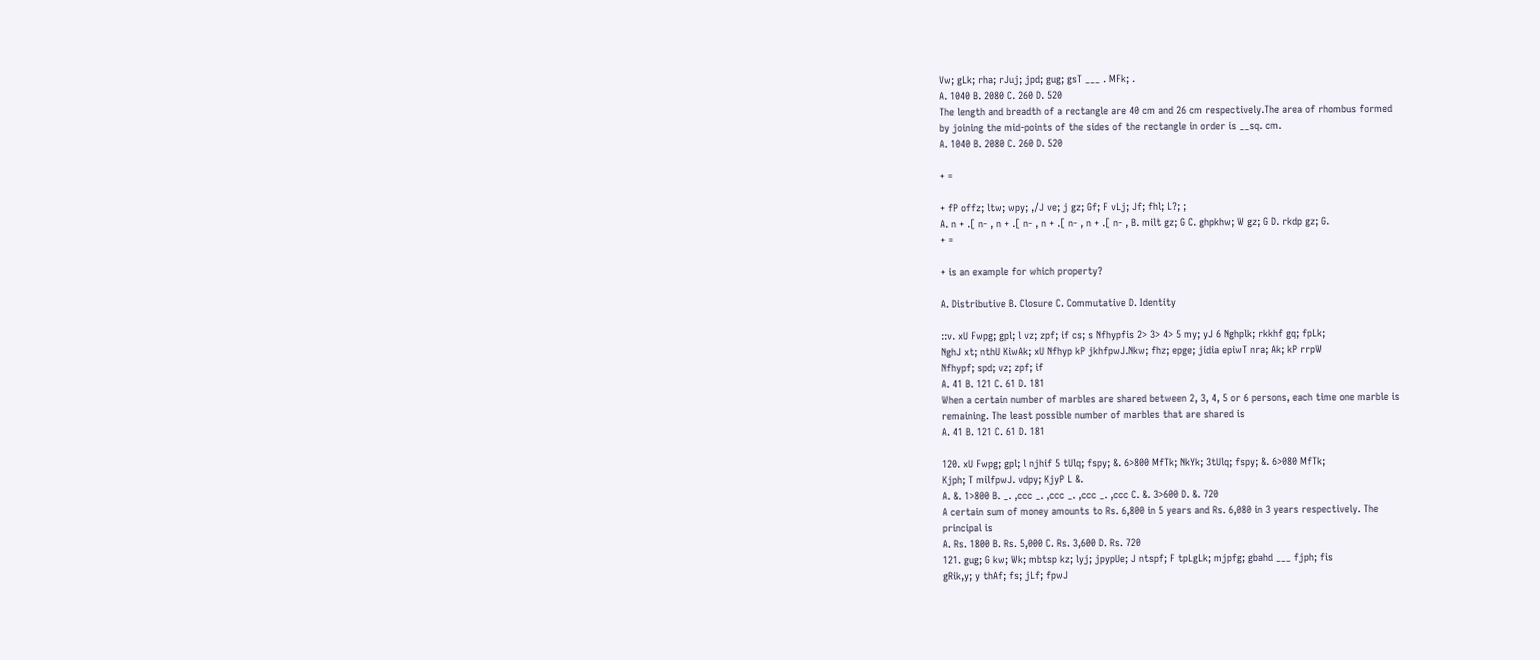Vw; gLk; rha; rJuj; jpd; gug; gsT ___ . MFk; .
A. 1040 B. 2080 C. 260 D. 520
The length and breadth of a rectangle are 40 cm and 26 cm respectively.The area of rhombus formed
by joining the mid-points of the sides of the rectangle in order is __sq. cm.
A. 1040 B. 2080 C. 260 D. 520

+ =

+ fP offz; ltw; wpy; ,/J ve; j gz; Gf; F vLj; Jf; fhl; L?; ;
A. n + .[ n- , n + .[ n- , n + .[ n- , n + .[ n- , B. milt gz; G C. ghpkhw; W gz; G D. rkdp gz; G.
+ =

+ is an example for which property?

A. Distributive B. Closure C. Commutative D. Identity

::v. xU Fwpg; gpl; l vz; zpf; if cs; s Nfhypfis 2> 3> 4> 5 my; yJ 6 Nghplk; rkkhf gq; fpLk;
NghJ xt; nthU KiwAk; xU Nfhyp kP jkhfpwJ.Nkw; fhz; epge; jidia epiwT nra; Ak; kP rrpW
Nfhypf; spd; vz; zpf; if
A. 41 B. 121 C. 61 D. 181
When a certain number of marbles are shared between 2, 3, 4, 5 or 6 persons, each time one marble is
remaining. The least possible number of marbles that are shared is
A. 41 B. 121 C. 61 D. 181

120. xU Fwpg; gpl; l njhif 5 tUlq; fspy; &. 6>800 MfTk; NkYk; 3tUlq; fspy; &. 6>080 MfTk;
Kjph; T milfpwJ. vdpy; KjyP L &.
A. &. 1>800 B. _. ,ccc _. ,ccc _. ,ccc _. ,ccc C. &. 3>600 D. &. 720
A certain sum of money amounts to Rs. 6,800 in 5 years and Rs. 6,080 in 3 years respectively. The
principal is
A. Rs. 1800 B. Rs. 5,000 C. Rs. 3,600 D. Rs. 720
121. gug; G kw; Wk; mbtsp kz; lyj; jpypUe; J ntspf; F tpLgLk; mjpfg; gbahd ___ fjph; fis
gRik,y; y thAf; fs; jLf; fpwJ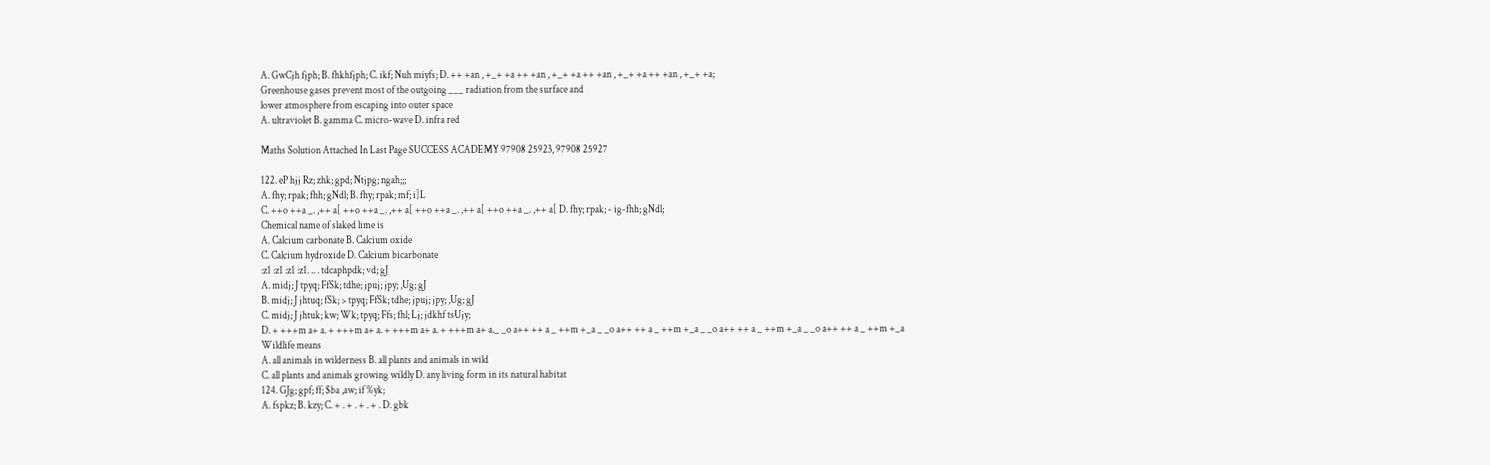A. GwCjh fjph; B. fhkhfjph; C. ikf; Nuh miyfs; D. ++ +an , +_+ +a ++ +an , +_+ +a ++ +an , +_+ +a ++ +an , +_+ +a;
Greenhouse gases prevent most of the outgoing ___ radiation from the surface and
lower atmosphere from escaping into outer space
A. ultraviolet B. gamma C. micro-wave D. infra red

Maths Solution Attached In Last Page SUCCESS ACADEMY 97908 25923, 97908 25927

122. eP hjj Rz; zhk; gpd; Ntjpg; ngah;;;
A. fhy; rpak; fhh; gNdl; B. fhy; rpak; mf; i]L
C. ++o ++a _. ,++ a[ ++o ++a _. ,++ a[ ++o ++a _. ,++ a[ ++o ++a _. ,++ a[ D. fhy; rpak; - ig-fhh; gNdl;
Chemical name of slaked lime is
A. Calcium carbonate B. Calcium oxide
C. Calcium hydroxide D. Calcium bicarbonate
:z1 :z1 :z1 :z1. .. . tdcaphpdk; vd; gJ
A. midj; J tpyq; FfSk; tdhe; jpuj; jpy; ,Ug; gJ
B. midj; J jhtuq; fSk; > tpyq; FfSk; tdhe; jpuj; jpy; ,Ug; gJ
C. midj; J jhtuk; kw; Wk; tpyq; Ffs; fhl; Lj; jdkhf tsUjy;
D. + +++m a+ a. + +++m a+ a. + +++m a+ a. + +++m a+ a._ _o a++ ++ a _ ++m +_a _ _o a++ ++ a _ ++m +_a _ _o a++ ++ a _ ++m +_a _ _o a++ ++ a _ ++m +_a
Wildlife means
A. all animals in wilderness B. all plants and animals in wild
C. all plants and animals growing wildly D. any living form in its natural habitat
124. GJg; gpf; ff; $ba ,aw; if %yk;
A. fspkz; B. kzy; C. + . + . + . + . D. gbk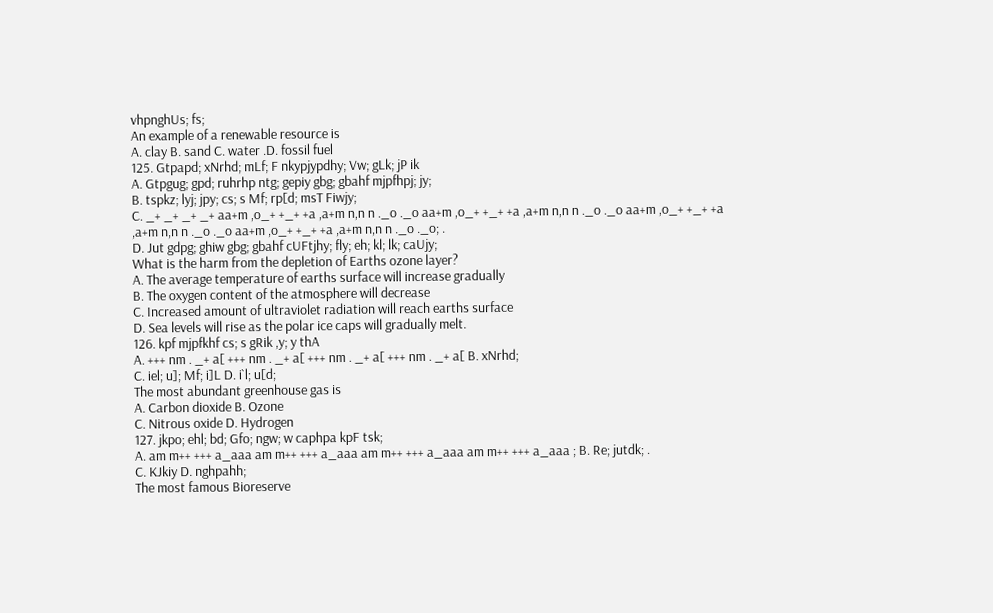vhpnghUs; fs;
An example of a renewable resource is
A. clay B. sand C. water .D. fossil fuel
125. Gtpapd; xNrhd; mLf; F nkypjypdhy; Vw; gLk; jP ik
A. Gtpgug; gpd; ruhrhp ntg; gepiy gbg; gbahf mjpfhpj; jy;
B. tspkz; lyj; jpy; cs; s Mf; rp[d; msT Fiwjy;
C. _+ _+ _+ _+ aa+m ,o_+ +_+ +a ,a+m n,n n ._o ._o aa+m ,o_+ +_+ +a ,a+m n,n n ._o ._o aa+m ,o_+ +_+ +a ,a+m n,n n ._o ._o aa+m ,o_+ +_+ +a ,a+m n,n n ._o ._o; .
D. Jut gdpg; ghiw gbg; gbahf cUFtjhy; fly; eh; kl; lk; caUjy;
What is the harm from the depletion of Earths ozone layer?
A. The average temperature of earths surface will increase gradually
B. The oxygen content of the atmosphere will decrease
C. Increased amount of ultraviolet radiation will reach earths surface
D. Sea levels will rise as the polar ice caps will gradually melt.
126. kpf mjpfkhf cs; s gRik ,y; y thA
A. +++ nm . _+ a[ +++ nm . _+ a[ +++ nm . _+ a[ +++ nm . _+ a[ B. xNrhd;
C. iel; u]; Mf; i]L D. i`l; u[d;
The most abundant greenhouse gas is
A. Carbon dioxide B. Ozone
C. Nitrous oxide D. Hydrogen
127. jkpo; ehl; bd; Gfo; ngw; w caphpa kpF tsk;
A. am m++ +++ a_aaa am m++ +++ a_aaa am m++ +++ a_aaa am m++ +++ a_aaa ; B. Re; jutdk; .
C. KJkiy D. nghpahh;
The most famous Bioreserve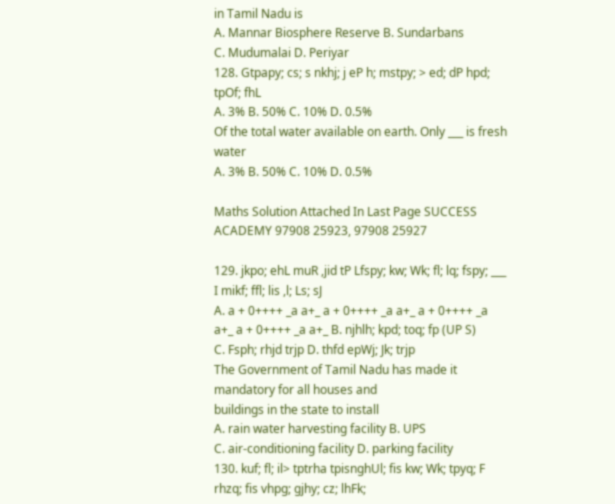in Tamil Nadu is
A. Mannar Biosphere Reserve B. Sundarbans
C. Mudumalai D. Periyar
128. Gtpapy; cs; s nkhj; j eP h; mstpy; > ed; dP hpd; tpOf; fhL
A. 3% B. 50% C. 10% D. 0.5%
Of the total water available on earth. Only ___ is fresh water
A. 3% B. 50% C. 10% D. 0.5%

Maths Solution Attached In Last Page SUCCESS ACADEMY 97908 25923, 97908 25927

129. jkpo; ehL muR ,jid tP Lfspy; kw; Wk; fl; lq; fspy; ___ I mikf; ffl; lis ,l; Ls; sJ
A. a + 0++++ _a a+_ a + 0++++ _a a+_ a + 0++++ _a a+_ a + 0++++ _a a+_ B. njhlh; kpd; toq; fp (UP S)
C. Fsph; rhjd trjp D. thfd epWj; Jk; trjp
The Government of Tamil Nadu has made it mandatory for all houses and
buildings in the state to install
A. rain water harvesting facility B. UPS
C. air-conditioning facility D. parking facility
130. kuf; fl; il> tptrha tpisnghUl; fis kw; Wk; tpyq; F rhzq; fis vhpg; gjhy; cz; lhFk;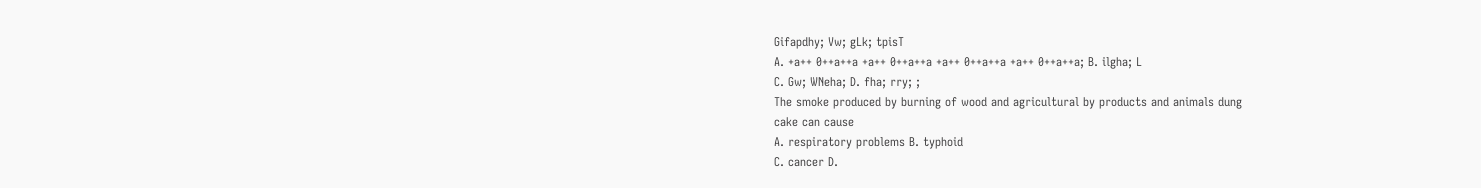Gifapdhy; Vw; gLk; tpisT
A. +a++ 0++a++a +a++ 0++a++a +a++ 0++a++a +a++ 0++a++a; B. ilgha; L
C. Gw; WNeha; D. fha; rry; ;
The smoke produced by burning of wood and agricultural by products and animals dung
cake can cause
A. respiratory problems B. typhoid
C. cancer D.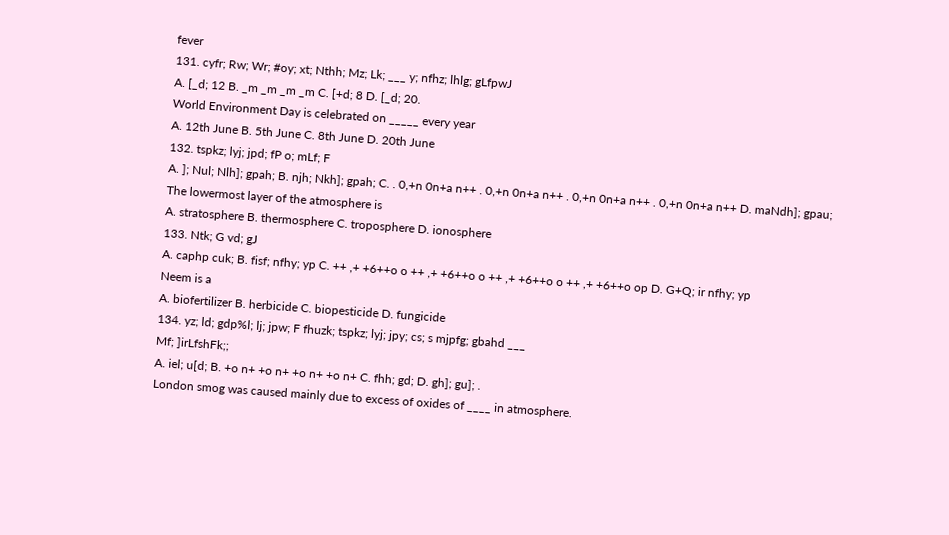fever
131. cyfr; Rw; Wr; #oy; xt; Nthh; Mz; Lk; ___ y; nfhz; lhlg; gLfpwJ
A. [_d; 12 B. _m _m _m _m C. [+d; 8 D. [_d; 20.
World Environment Day is celebrated on _____ every year
A. 12th June B. 5th June C. 8th June D. 20th June
132. tspkz; lyj; jpd; fP o; mLf; F
A. ]; Nul; Nlh]; gpah; B. njh; Nkh]; gpah; C. . 0,+n 0n+a n++ . 0,+n 0n+a n++ . 0,+n 0n+a n++ . 0,+n 0n+a n++ D. maNdh]; gpau;
The lowermost layer of the atmosphere is
A. stratosphere B. thermosphere C. troposphere D. ionosphere
133. Ntk; G vd; gJ
A. caphp cuk; B. fisf; nfhy; yp C. ++ ,+ +6++o o ++ ,+ +6++o o ++ ,+ +6++o o ++ ,+ +6++o op D. G+Q; ir nfhy; yp
Neem is a
A. biofertilizer B. herbicide C. biopesticide D. fungicide
134. yz; ld; gdp%l; lj; jpw; F fhuzk; tspkz; lyj; jpy; cs; s mjpfg; gbahd ___
Mf; ]irLfshFk;;
A. iel; u[d; B. +o n+ +o n+ +o n+ +o n+ C. fhh; gd; D. gh]; gu]; .
London smog was caused mainly due to excess of oxides of ____ in atmosphere.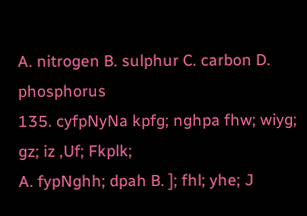A. nitrogen B. sulphur C. carbon D. phosphorus
135. cyfpNyNa kpfg; nghpa fhw; wiyg; gz; iz ,Uf; Fkplk;
A. fypNghh; dpah B. ]; fhl; yhe; J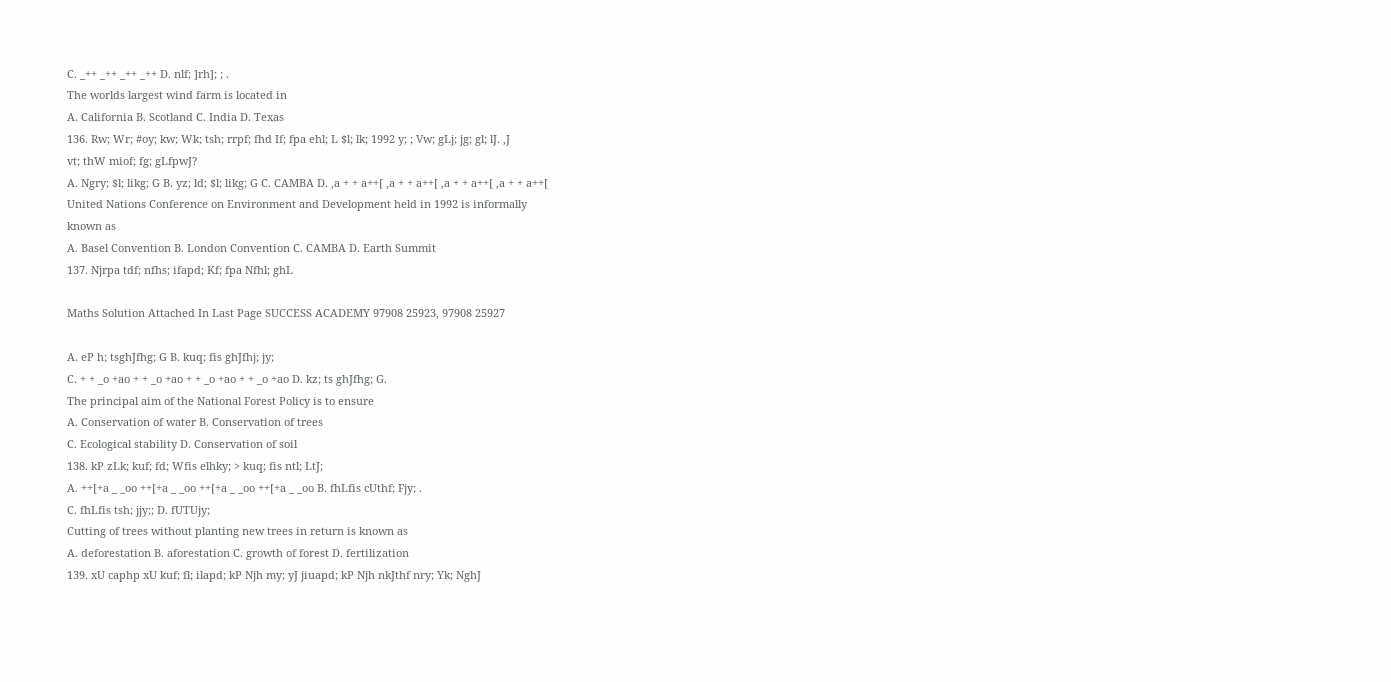C. _++ _++ _++ _++ D. nlf; ]rh]; ; .
The worlds largest wind farm is located in
A. California B. Scotland C. India D. Texas
136. Rw; Wr; #oy; kw; Wk; tsh; rrpf; fhd If; fpa ehl; L $l; lk; 1992 y; ; Vw; gLj; jg; gl; lJ. ,J
vt; thW miof; fg; gLfpwJ?
A. Ngry; $l; likg; G B. yz; ld; $l; likg; G C. CAMBA D. ,a + + a++[ ,a + + a++[ ,a + + a++[ ,a + + a++[
United Nations Conference on Environment and Development held in 1992 is informally
known as
A. Basel Convention B. London Convention C. CAMBA D. Earth Summit
137. Njrpa tdf; nfhs; ifapd; Kf; fpa Nfhl; ghL

Maths Solution Attached In Last Page SUCCESS ACADEMY 97908 25923, 97908 25927

A. eP h; tsghJfhg; G B. kuq; fis ghJfhj; jy;
C. + + _o +ao + + _o +ao + + _o +ao + + _o +ao D. kz; ts ghJfhg; G.
The principal aim of the National Forest Policy is to ensure
A. Conservation of water B. Conservation of trees
C. Ecological stability D. Conservation of soil
138. kP zLk; kuf; fd; Wfis elhky; > kuq; fis ntl; LtJ;
A. ++[+a _ _oo ++[+a _ _oo ++[+a _ _oo ++[+a _ _oo B. fhLfis cUthf; Fjy; .
C. fhLfis tsh; jjy;; D. fUTUjy;
Cutting of trees without planting new trees in return is known as
A. deforestation B. aforestation C. growth of forest D. fertilization
139. xU caphp xU kuf; fl; ilapd; kP Njh my; yJ jiuapd; kP Njh nkJthf nry; Yk; NghJ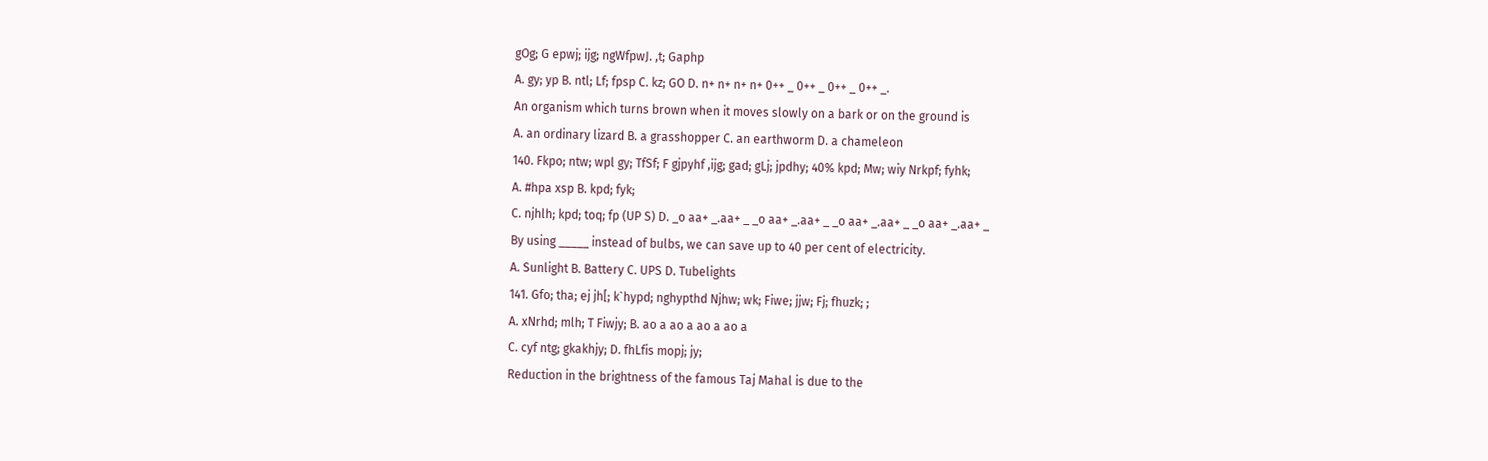gOg; G epwj; ijg; ngWfpwJ. ,t; Gaphp
A. gy; yp B. ntl; Lf; fpsp C. kz; GO D. n+ n+ n+ n+ 0++ _ 0++ _ 0++ _ 0++ _.
An organism which turns brown when it moves slowly on a bark or on the ground is
A. an ordinary lizard B. a grasshopper C. an earthworm D. a chameleon
140. Fkpo; ntw; wpl gy; TfSf; F gjpyhf ,ijg; gad; gLj; jpdhy; 40% kpd; Mw; wiy Nrkpf; fyhk;
A. #hpa xsp B. kpd; fyk;
C. njhlh; kpd; toq; fp (UP S) D. _o aa+ _.aa+ _ _o aa+ _.aa+ _ _o aa+ _.aa+ _ _o aa+ _.aa+ _
By using _____ instead of bulbs, we can save up to 40 per cent of electricity.
A. Sunlight B. Battery C. UPS D. Tubelights
141. Gfo; tha; ej jh[; k`hypd; nghypthd Njhw; wk; Fiwe; jjw; Fj; fhuzk; ;
A. xNrhd; mlh; T Fiwjy; B. ao a ao a ao a ao a
C. cyf ntg; gkakhjy; D. fhLfis mopj; jy;
Reduction in the brightness of the famous Taj Mahal is due to the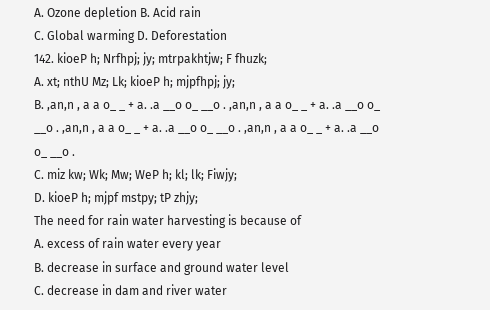A. Ozone depletion B. Acid rain
C. Global warming D. Deforestation
142. kioeP h; Nrfhpj; jy; mtrpakhtjw; F fhuzk;
A. xt; nthU Mz; Lk; kioeP h; mjpfhpj; jy;
B. ,an,n , a a o_ _ + a. .a __o o_ __o . ,an,n , a a o_ _ + a. .a __o o_ __o . ,an,n , a a o_ _ + a. .a __o o_ __o . ,an,n , a a o_ _ + a. .a __o o_ __o .
C. miz kw; Wk; Mw; WeP h; kl; lk; Fiwjy;
D. kioeP h; mjpf mstpy; tP zhjy;
The need for rain water harvesting is because of
A. excess of rain water every year
B. decrease in surface and ground water level
C. decrease in dam and river water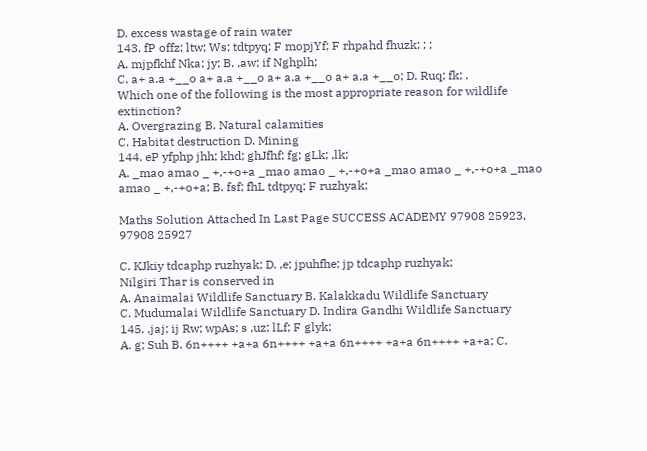D. excess wastage of rain water
143. fP offz; ltw; Ws; tdtpyq; F mopjYf; F rhpahd fhuzk; ; ;
A. mjpfkhf Nka; jy; B. ,aw; if Nghplh;
C. a+ a.a +__o a+ a.a +__o a+ a.a +__o a+ a.a +__o; D. Ruq; fk; .
Which one of the following is the most appropriate reason for wildlife extinction?
A. Overgrazing B. Natural calamities
C. Habitat destruction D. Mining
144. eP yfphp jhh; khd; ghJfhf; fg; gLk; ,lk;
A. _mao amao _ +,-+o+a _mao amao _ +,-+o+a _mao amao _ +,-+o+a _mao amao _ +,-+o+a; B. fsf; fhL tdtpyq; F ruzhyak;

Maths Solution Attached In Last Page SUCCESS ACADEMY 97908 25923, 97908 25927

C. KJkiy tdcaphp ruzhyak; D. ,e; jpuhfhe; jp tdcaphp ruzhyak;
Nilgiri Thar is conserved in
A. Anaimalai Wildlife Sanctuary B. Kalakkadu Wildlife Sanctuary
C. Mudumalai Wildlife Sanctuary D. Indira Gandhi Wildlife Sanctuary
145. ,jaj; ij Rw; wpAs; s ,uz; lLf; F glyk;
A. g; Suh B. 6n++++ +a+a 6n++++ +a+a 6n++++ +a+a 6n++++ +a+a; C.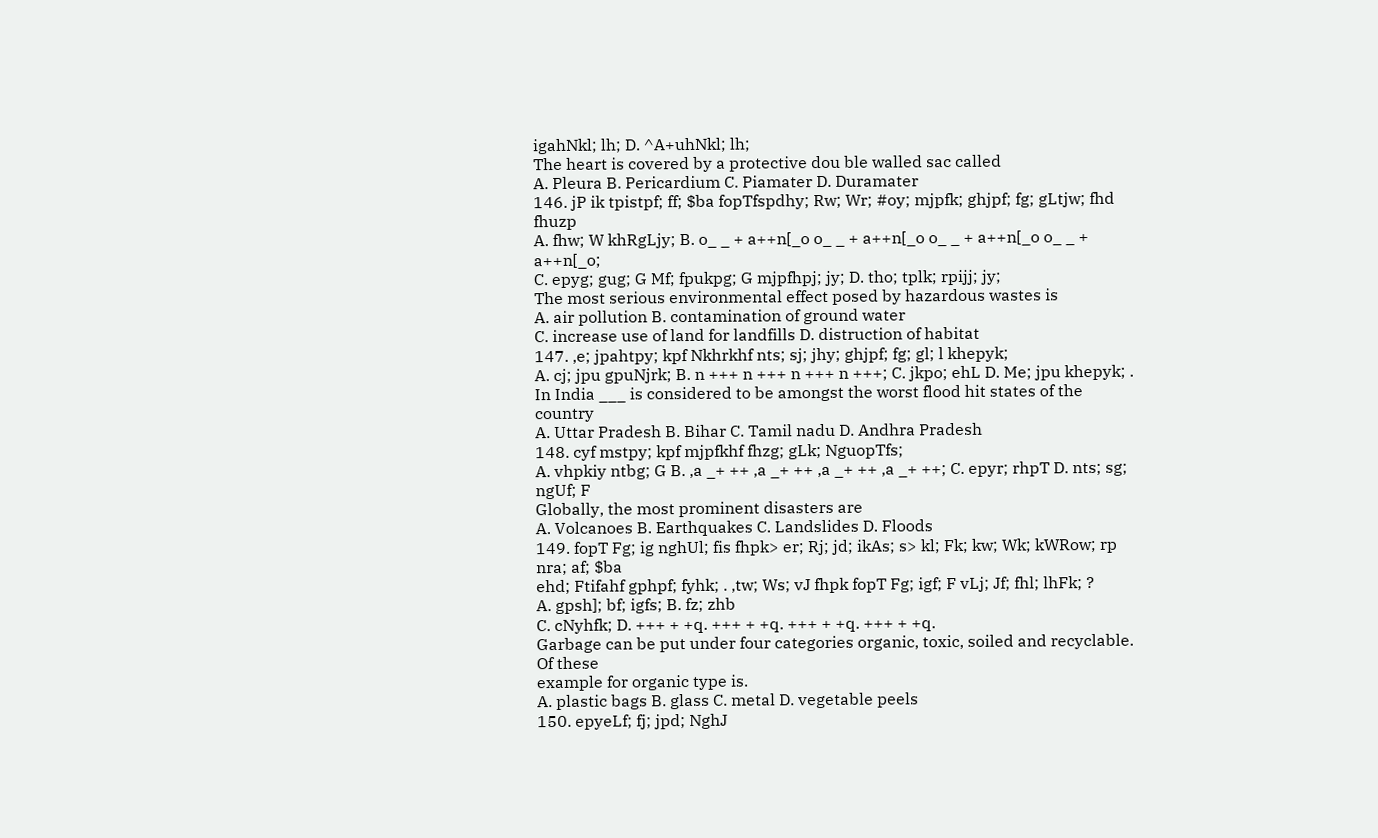igahNkl; lh; D. ^A+uhNkl; lh;
The heart is covered by a protective dou ble walled sac called
A. Pleura B. Pericardium C. Piamater D. Duramater
146. jP ik tpistpf; ff; $ba fopTfspdhy; Rw; Wr; #oy; mjpfk; ghjpf; fg; gLtjw; fhd fhuzp
A. fhw; W khRgLjy; B. o_ _ + a++n[_o o_ _ + a++n[_o o_ _ + a++n[_o o_ _ + a++n[_o;
C. epyg; gug; G Mf; fpukpg; G mjpfhpj; jy; D. tho; tplk; rpijj; jy;
The most serious environmental effect posed by hazardous wastes is
A. air pollution B. contamination of ground water
C. increase use of land for landfills D. distruction of habitat
147. ,e; jpahtpy; kpf Nkhrkhf nts; sj; jhy; ghjpf; fg; gl; l khepyk;
A. cj; jpu gpuNjrk; B. n +++ n +++ n +++ n +++; C. jkpo; ehL D. Me; jpu khepyk; .
In India ___ is considered to be amongst the worst flood hit states of the country
A. Uttar Pradesh B. Bihar C. Tamil nadu D. Andhra Pradesh
148. cyf mstpy; kpf mjpfkhf fhzg; gLk; NguopTfs;
A. vhpkiy ntbg; G B. ,a _+ ++ ,a _+ ++ ,a _+ ++ ,a _+ ++; C. epyr; rhpT D. nts; sg; ngUf; F
Globally, the most prominent disasters are
A. Volcanoes B. Earthquakes C. Landslides D. Floods
149. fopT Fg; ig nghUl; fis fhpk> er; Rj; jd; ikAs; s> kl; Fk; kw; Wk; kWRow; rp nra; af; $ba
ehd; Ftifahf gphpf; fyhk; . ,tw; Ws; vJ fhpk fopT Fg; igf; F vLj; Jf; fhl; lhFk; ?
A. gpsh]; bf; igfs; B. fz; zhb
C. cNyhfk; D. +++ + +q. +++ + +q. +++ + +q. +++ + +q.
Garbage can be put under four categories organic, toxic, soiled and recyclable. Of these
example for organic type is.
A. plastic bags B. glass C. metal D. vegetable peels
150. epyeLf; fj; jpd; NghJ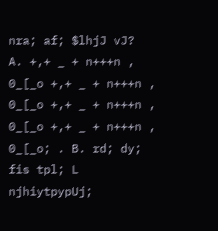nra; af; $lhjJ vJ?
A. +,+ _ + n+++n , 0_[_o +,+ _ + n+++n , 0_[_o +,+ _ + n+++n , 0_[_o +,+ _ + n+++n , 0_[_o; . B. rd; dy; fis tpl; L njhiytpypUj;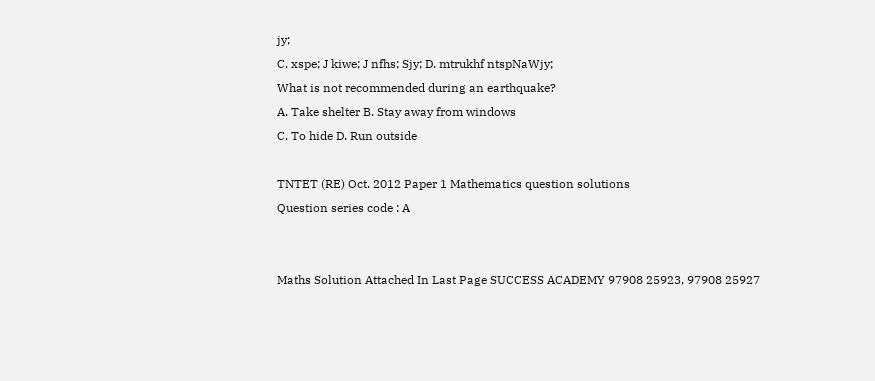jy;
C. xspe; J kiwe; J nfhs; Sjy; D. mtrukhf ntspNaWjy;
What is not recommended during an earthquake?
A. Take shelter B. Stay away from windows
C. To hide D. Run outside

TNTET (RE) Oct. 2012 Paper 1 Mathematics question solutions
Question series code : A


Maths Solution Attached In Last Page SUCCESS ACADEMY 97908 25923, 97908 25927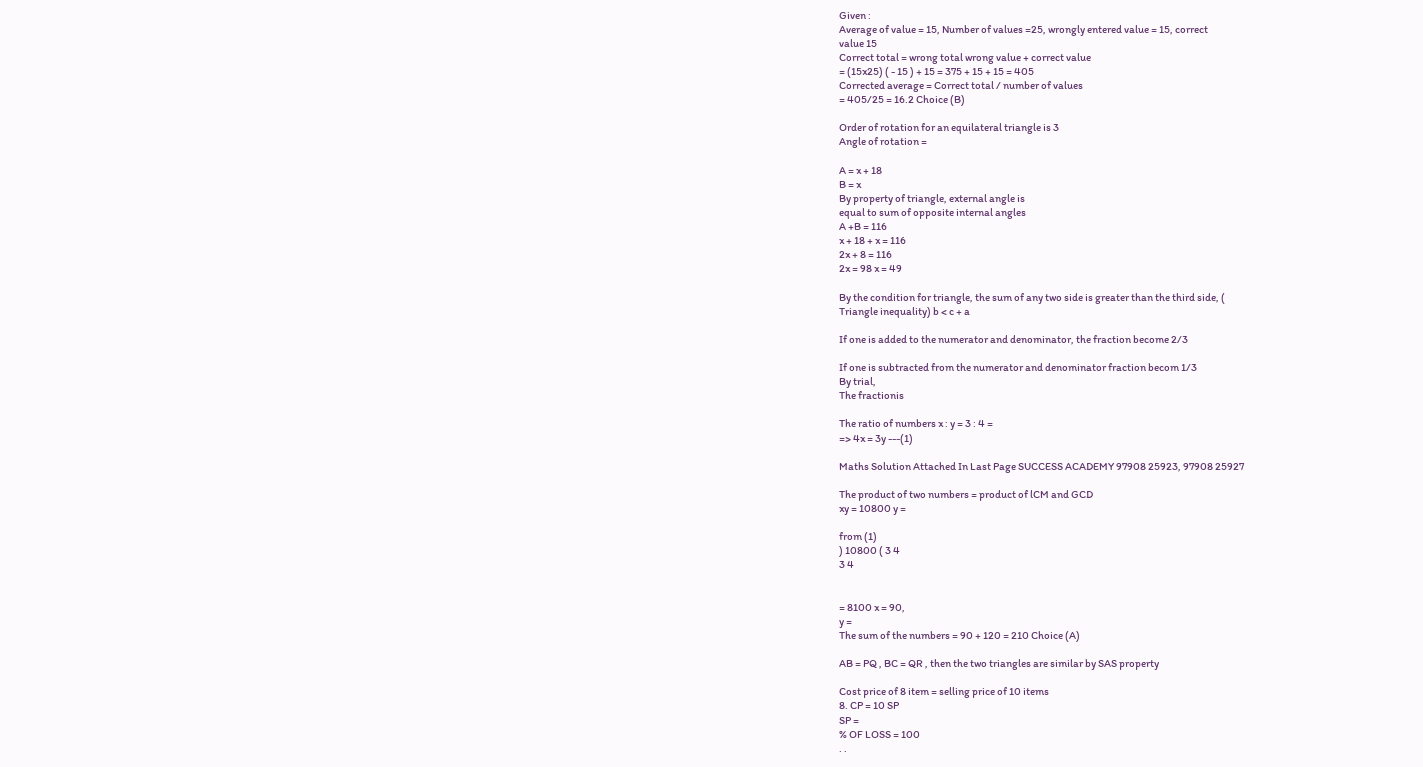Given :
Average of value = 15, Number of values =25, wrongly entered value = 15, correct
value 15
Correct total = wrong total wrong value + correct value
= (15x25) ( - 15 ) + 15 = 375 + 15 + 15 = 405
Corrected average = Correct total / number of values
= 405/25 = 16.2 Choice (B)

Order of rotation for an equilateral triangle is 3
Angle of rotation =

A = x + 18
B = x
By property of triangle, external angle is
equal to sum of opposite internal angles
A +B = 116
x + 18 + x = 116
2x + 8 = 116
2x = 98 x = 49

By the condition for triangle, the sum of any two side is greater than the third side, (
Triangle inequality) b < c + a

If one is added to the numerator and denominator, the fraction become 2/3

If one is subtracted from the numerator and denominator fraction becom 1/3
By trial,
The fractionis

The ratio of numbers x : y = 3 : 4 =
=> 4x = 3y ---(1)

Maths Solution Attached In Last Page SUCCESS ACADEMY 97908 25923, 97908 25927

The product of two numbers = product of lCM and GCD
xy = 10800 y =

from (1)
) 10800 ( 3 4
3 4


= 8100 x = 90,
y =
The sum of the numbers = 90 + 120 = 210 Choice (A)

AB = PQ , BC = QR , then the two triangles are similar by SAS property

Cost price of 8 item = selling price of 10 items
8. CP = 10 SP
SP =
% OF LOSS = 100
. .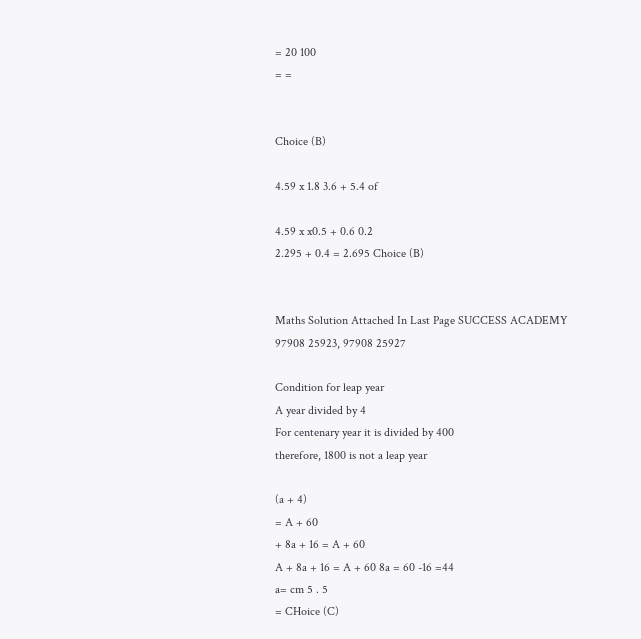= 20 100
= =


Choice (B)

4.59 x 1.8 3.6 + 5.4 of

4.59 x x0.5 + 0.6 0.2
2.295 + 0.4 = 2.695 Choice (B)


Maths Solution Attached In Last Page SUCCESS ACADEMY 97908 25923, 97908 25927

Condition for leap year
A year divided by 4
For centenary year it is divided by 400
therefore, 1800 is not a leap year

(a + 4)
= A + 60
+ 8a + 16 = A + 60
A + 8a + 16 = A + 60 8a = 60 -16 =44
a= cm 5 . 5
= CHoice (C)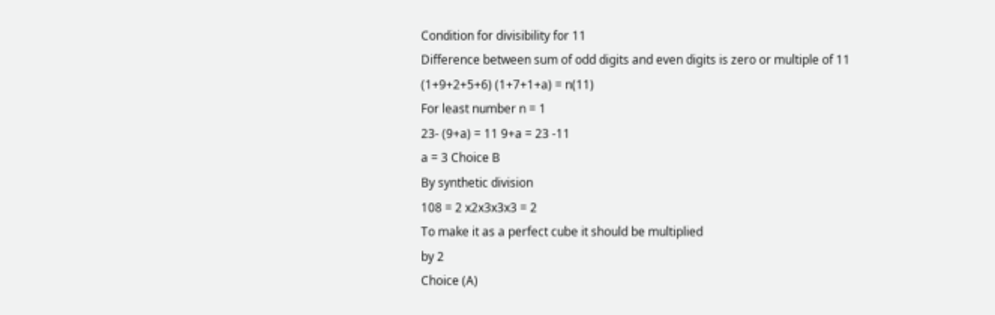Condition for divisibility for 11
Difference between sum of odd digits and even digits is zero or multiple of 11
(1+9+2+5+6) (1+7+1+a) = n(11)
For least number n = 1
23- (9+a) = 11 9+a = 23 -11
a = 3 Choice B
By synthetic division
108 = 2 x2x3x3x3 = 2
To make it as a perfect cube it should be multiplied
by 2
Choice (A)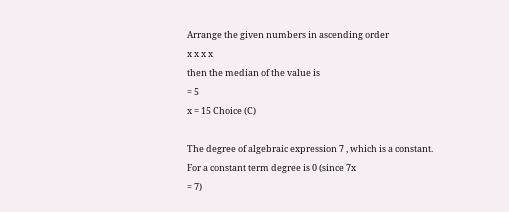Arrange the given numbers in ascending order
x x x x
then the median of the value is
= 5
x = 15 Choice (C)

The degree of algebraic expression 7 , which is a constant.
For a constant term degree is 0 (since 7x
= 7)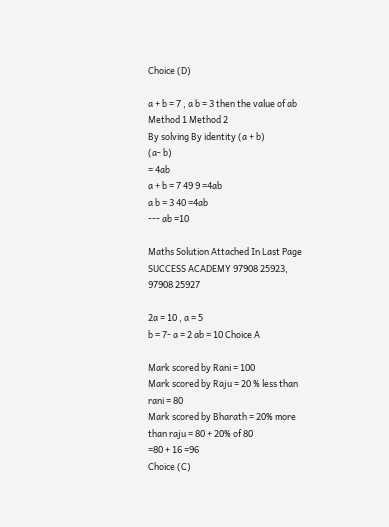Choice (D)

a + b = 7 , a b = 3 then the value of ab
Method 1 Method 2
By solving By identity (a + b)
(a- b)
= 4ab
a + b = 7 49 9 =4ab
a b = 3 40 =4ab
--- ab =10

Maths Solution Attached In Last Page SUCCESS ACADEMY 97908 25923, 97908 25927

2a = 10 , a = 5
b = 7- a = 2 ab = 10 Choice A

Mark scored by Rani = 100
Mark scored by Raju = 20 % less than rani = 80
Mark scored by Bharath = 20% more than raju = 80 + 20% of 80
=80 + 16 =96
Choice (C)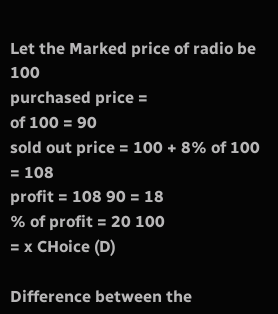Let the Marked price of radio be 100
purchased price =
of 100 = 90
sold out price = 100 + 8% of 100 = 108
profit = 108 90 = 18
% of profit = 20 100
= x CHoice (D)

Difference between the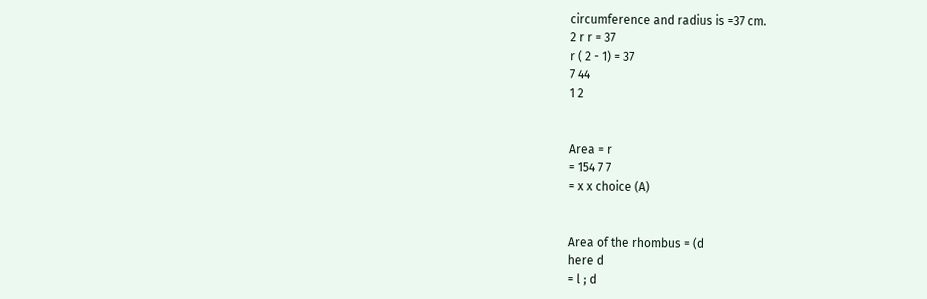circumference and radius is =37 cm.
2 r r = 37
r ( 2 - 1) = 37
7 44
1 2


Area = r
= 154 7 7
= x x choice (A)


Area of the rhombus = (d
here d
= l ; d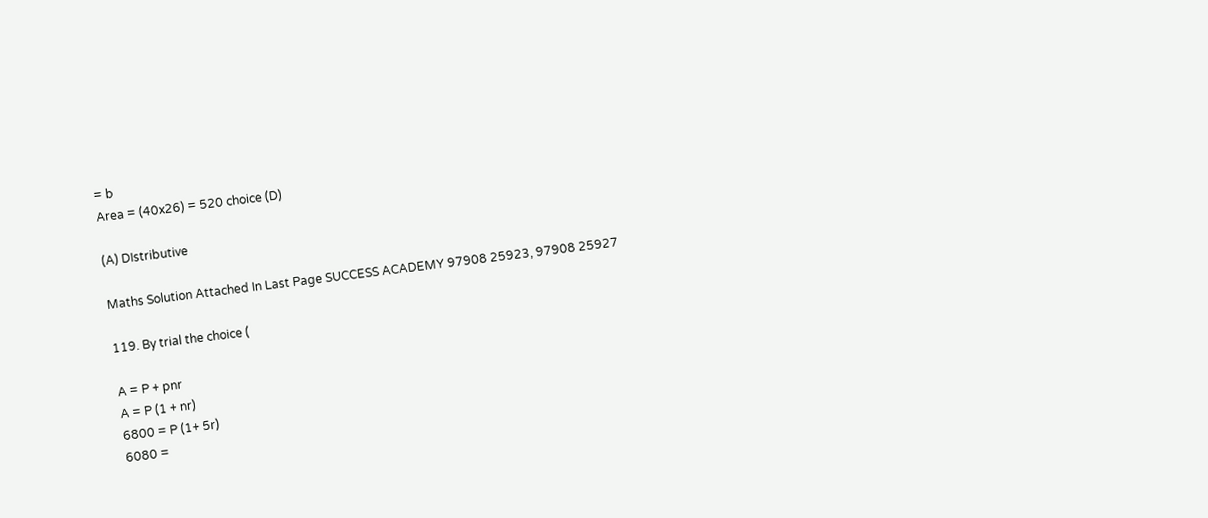= b
Area = (40x26) = 520 choice (D)

(A) DIstributive

Maths Solution Attached In Last Page SUCCESS ACADEMY 97908 25923, 97908 25927

119. By trial the choice (

A = P + pnr
A = P (1 + nr)
6800 = P (1+ 5r)
6080 =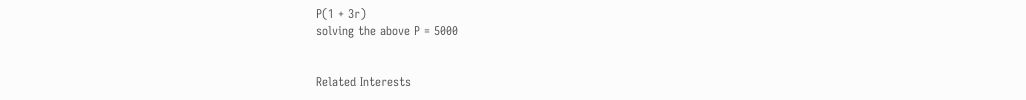P(1 + 3r)
solving the above P = 5000


Related Interests